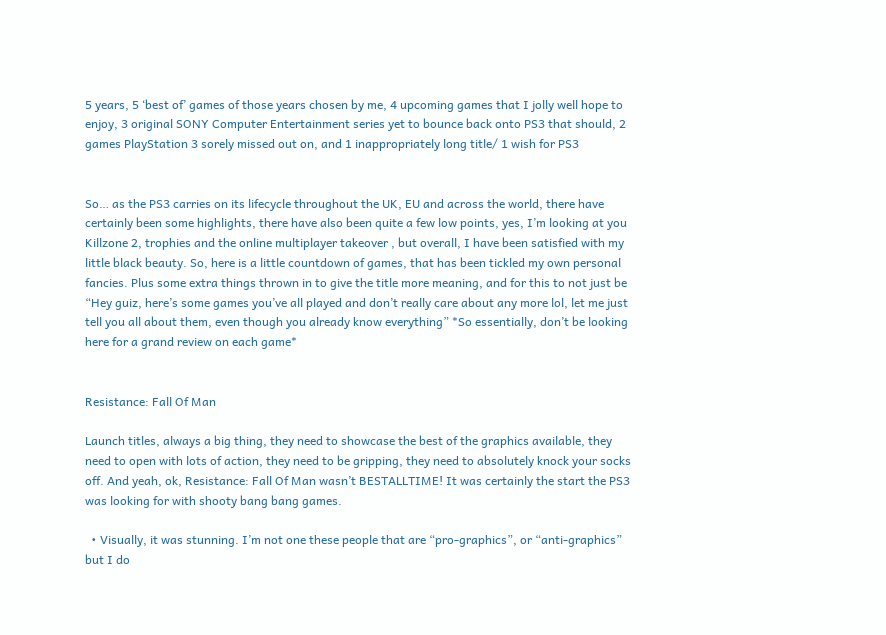5 years, 5 ‘best of’ games of those years chosen by me, 4 upcoming games that I jolly well hope to enjoy, 3 original SONY Computer Entertainment series yet to bounce back onto PS3 that should, 2 games PlayStation 3 sorely missed out on, and 1 inappropriately long title/ 1 wish for PS3


So… as the PS3 carries on its lifecycle throughout the UK, EU and across the world, there have certainly been some highlights, there have also been quite a few low points, yes, I’m looking at you Killzone 2, trophies and the online multiplayer takeover , but overall, I have been satisfied with my little black beauty. So, here is a little countdown of games, that has been tickled my own personal fancies. Plus some extra things thrown in to give the title more meaning, and for this to not just be “Hey guiz, here’s some games you’ve all played and don’t really care about any more lol, let me just tell you all about them, even though you already know everything” *So essentially, don’t be looking here for a grand review on each game*


Resistance: Fall Of Man

Launch titles, always a big thing, they need to showcase the best of the graphics available, they need to open with lots of action, they need to be gripping, they need to absolutely knock your socks off. And yeah, ok, Resistance: Fall Of Man wasn’t BESTALLTIME! It was certainly the start the PS3 was looking for with shooty bang bang games.

  • Visually, it was stunning. I’m not one these people that are “pro-graphics”, or “anti-graphics” but I do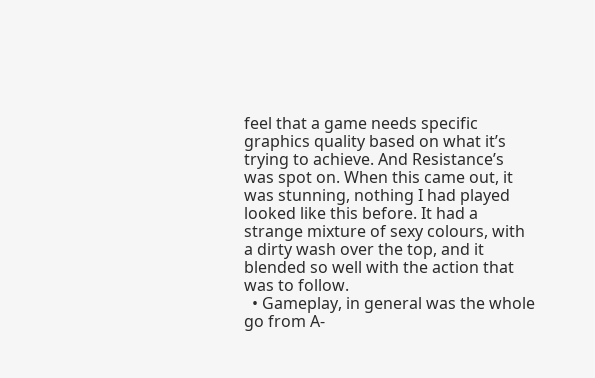feel that a game needs specific graphics quality based on what it’s trying to achieve. And Resistance’s was spot on. When this came out, it was stunning, nothing I had played looked like this before. It had a strange mixture of sexy colours, with a dirty wash over the top, and it blended so well with the action that was to follow.
  • Gameplay, in general was the whole go from A-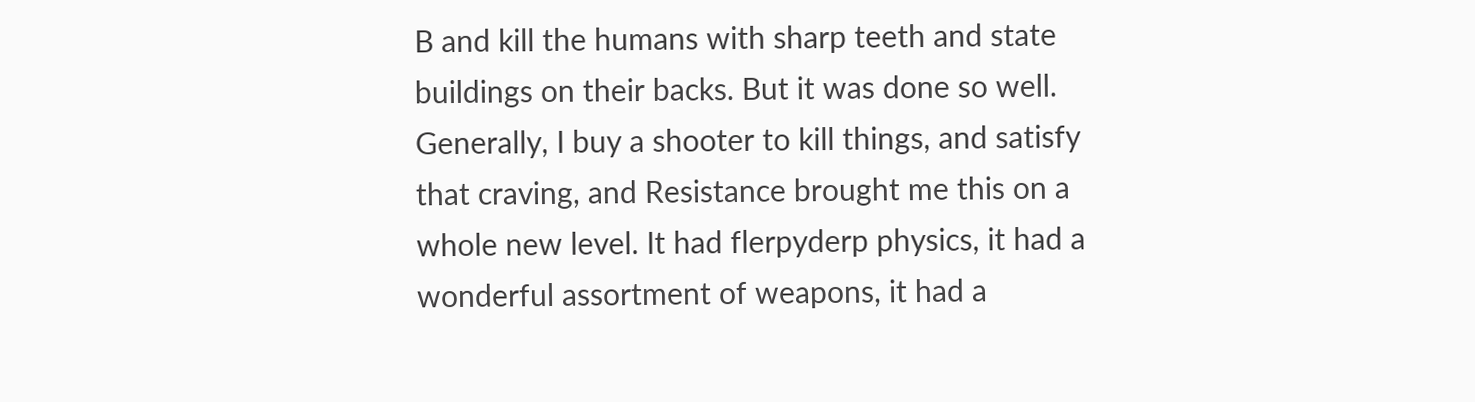B and kill the humans with sharp teeth and state buildings on their backs. But it was done so well. Generally, I buy a shooter to kill things, and satisfy that craving, and Resistance brought me this on a whole new level. It had flerpyderp physics, it had a wonderful assortment of weapons, it had a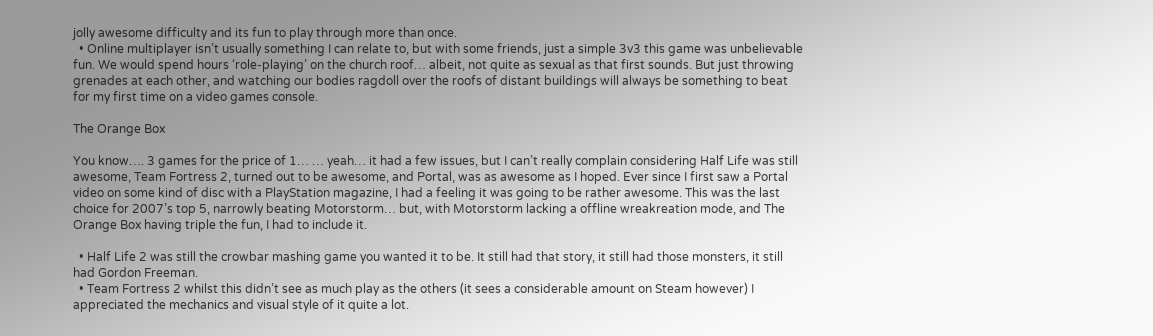jolly awesome difficulty and its fun to play through more than once.
  • Online multiplayer isn’t usually something I can relate to, but with some friends, just a simple 3v3 this game was unbelievable fun. We would spend hours ‘role-playing’ on the church roof… albeit, not quite as sexual as that first sounds. But just throwing grenades at each other, and watching our bodies ragdoll over the roofs of distant buildings will always be something to beat for my first time on a video games console.

The Orange Box

You know…. 3 games for the price of 1… … yeah… it had a few issues, but I can’t really complain considering Half Life was still awesome, Team Fortress 2, turned out to be awesome, and Portal, was as awesome as I hoped. Ever since I first saw a Portal video on some kind of disc with a PlayStation magazine, I had a feeling it was going to be rather awesome. This was the last choice for 2007’s top 5, narrowly beating Motorstorm… but, with Motorstorm lacking a offline wreakreation mode, and The Orange Box having triple the fun, I had to include it.

  • Half Life 2 was still the crowbar mashing game you wanted it to be. It still had that story, it still had those monsters, it still had Gordon Freeman.
  • Team Fortress 2 whilst this didn’t see as much play as the others (it sees a considerable amount on Steam however) I appreciated the mechanics and visual style of it quite a lot.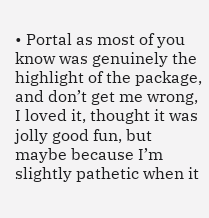• Portal as most of you know was genuinely the highlight of the package, and don’t get me wrong, I loved it, thought it was jolly good fun, but maybe because I’m slightly pathetic when it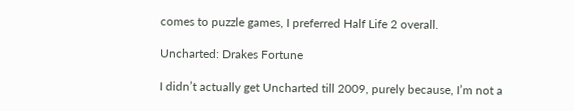comes to puzzle games, I preferred Half Life 2 overall.

Uncharted: Drakes Fortune

I didn’t actually get Uncharted till 2009, purely because, I’m not a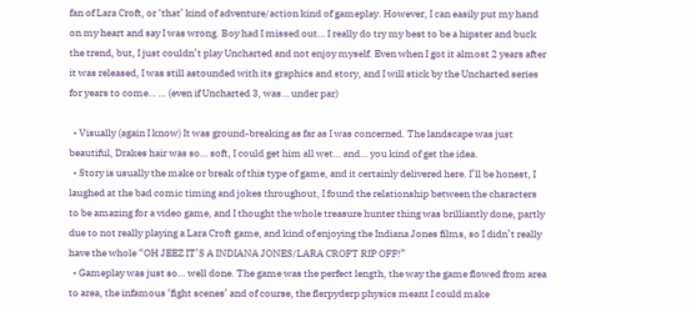fan of Lara Croft, or ‘that’ kind of adventure/action kind of gameplay. However, I can easily put my hand on my heart and say I was wrong. Boy had I missed out… I really do try my best to be a hipster and buck the trend, but, I just couldn’t play Uncharted and not enjoy myself. Even when I got it almost 2 years after it was released, I was still astounded with its graphics and story, and I will stick by the Uncharted series for years to come… … (even if Uncharted 3, was… under par)

  • Visually (again I know) It was ground-breaking as far as I was concerned. The landscape was just beautiful, Drakes hair was so… soft, I could get him all wet… and… you kind of get the idea.
  • Story is usually the make or break of this type of game, and it certainly delivered here. I’ll be honest, I laughed at the bad comic timing and jokes throughout, I found the relationship between the characters to be amazing for a video game, and I thought the whole treasure hunter thing was brilliantly done, partly due to not really playing a Lara Croft game, and kind of enjoying the Indiana Jones films, so I didn’t really have the whole “OH JEEZ IT’S A INDIANA JONES/LARA CROFT RIP OFF!”
  • Gameplay was just so… well done. The game was the perfect length, the way the game flowed from area to area, the infamous ‘fight scenes’ and of course, the flerpyderp physics meant I could make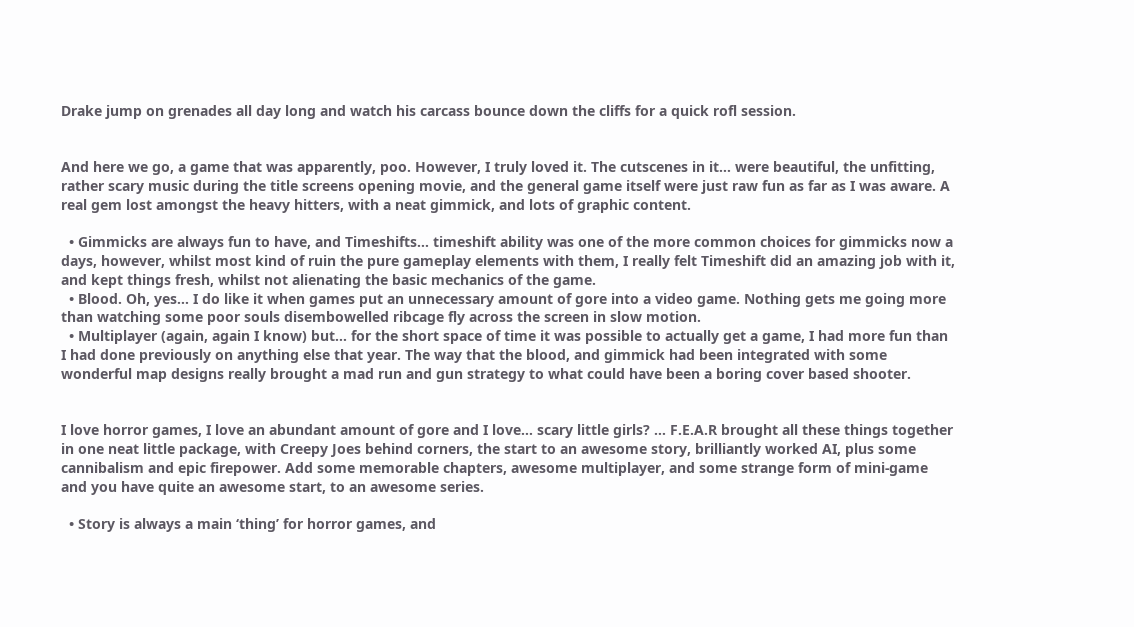Drake jump on grenades all day long and watch his carcass bounce down the cliffs for a quick rofl session.


And here we go, a game that was apparently, poo. However, I truly loved it. The cutscenes in it… were beautiful, the unfitting, rather scary music during the title screens opening movie, and the general game itself were just raw fun as far as I was aware. A real gem lost amongst the heavy hitters, with a neat gimmick, and lots of graphic content.

  • Gimmicks are always fun to have, and Timeshifts… timeshift ability was one of the more common choices for gimmicks now a days, however, whilst most kind of ruin the pure gameplay elements with them, I really felt Timeshift did an amazing job with it, and kept things fresh, whilst not alienating the basic mechanics of the game.
  • Blood. Oh, yes… I do like it when games put an unnecessary amount of gore into a video game. Nothing gets me going more than watching some poor souls disembowelled ribcage fly across the screen in slow motion.
  • Multiplayer (again, again I know) but… for the short space of time it was possible to actually get a game, I had more fun than I had done previously on anything else that year. The way that the blood, and gimmick had been integrated with some wonderful map designs really brought a mad run and gun strategy to what could have been a boring cover based shooter.


I love horror games, I love an abundant amount of gore and I love… scary little girls? … F.E.A.R brought all these things together in one neat little package, with Creepy Joes behind corners, the start to an awesome story, brilliantly worked AI, plus some cannibalism and epic firepower. Add some memorable chapters, awesome multiplayer, and some strange form of mini-game and you have quite an awesome start, to an awesome series.

  • Story is always a main ‘thing’ for horror games, and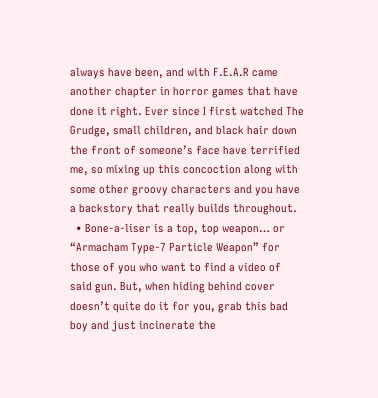always have been, and with F.E.A.R came another chapter in horror games that have done it right. Ever since I first watched The Grudge, small children, and black hair down the front of someone’s face have terrified me, so mixing up this concoction along with some other groovy characters and you have a backstory that really builds throughout.
  • Bone-a-liser is a top, top weapon… or “Armacham Type-7 Particle Weapon” for those of you who want to find a video of said gun. But, when hiding behind cover doesn’t quite do it for you, grab this bad boy and just incinerate the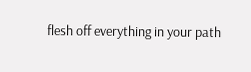flesh off everything in your path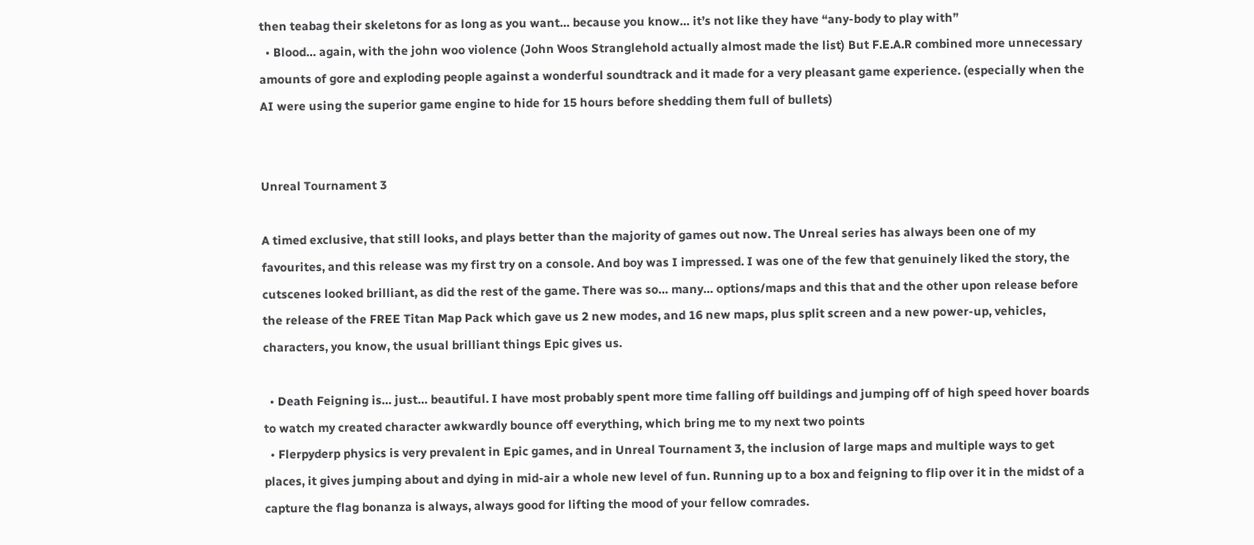then teabag their skeletons for as long as you want… because you know… it’s not like they have “any-body to play with”
  • Blood… again, with the john woo violence (John Woos Stranglehold actually almost made the list) But F.E.A.R combined more unnecessary amounts of gore and exploding people against a wonderful soundtrack and it made for a very pleasant game experience. (especially when the AI were using the superior game engine to hide for 15 hours before shedding them full of bullets)


Unreal Tournament 3

A timed exclusive, that still looks, and plays better than the majority of games out now. The Unreal series has always been one of my favourites, and this release was my first try on a console. And boy was I impressed. I was one of the few that genuinely liked the story, the cutscenes looked brilliant, as did the rest of the game. There was so… many… options/maps and this that and the other upon release before the release of the FREE Titan Map Pack which gave us 2 new modes, and 16 new maps, plus split screen and a new power-up, vehicles, characters, you know, the usual brilliant things Epic gives us.

  • Death Feigning is… just… beautiful. I have most probably spent more time falling off buildings and jumping off of high speed hover boards to watch my created character awkwardly bounce off everything, which bring me to my next two points
  • Flerpyderp physics is very prevalent in Epic games, and in Unreal Tournament 3, the inclusion of large maps and multiple ways to get places, it gives jumping about and dying in mid-air a whole new level of fun. Running up to a box and feigning to flip over it in the midst of a capture the flag bonanza is always, always good for lifting the mood of your fellow comrades.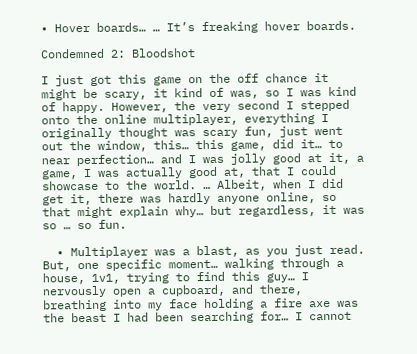• Hover boards… … It’s freaking hover boards.

Condemned 2: Bloodshot

I just got this game on the off chance it might be scary, it kind of was, so I was kind of happy. However, the very second I stepped onto the online multiplayer, everything I originally thought was scary fun, just went out the window, this… this game, did it… to near perfection… and I was jolly good at it, a game, I was actually good at, that I could showcase to the world. … Albeit, when I did get it, there was hardly anyone online, so that might explain why… but regardless, it was so … so fun.

  • Multiplayer was a blast, as you just read. But, one specific moment… walking through a house, 1v1, trying to find this guy… I nervously open a cupboard, and there, breathing into my face holding a fire axe was the beast I had been searching for… I cannot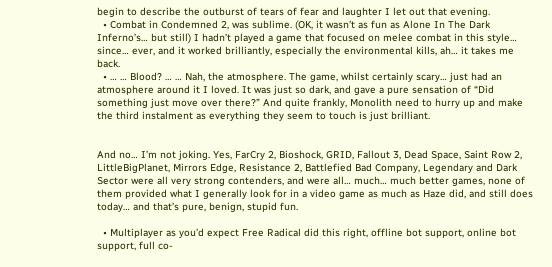begin to describe the outburst of tears of fear and laughter I let out that evening.
  • Combat in Condemned 2, was sublime. (OK, it wasn’t as fun as Alone In The Dark Inferno’s… but still) I hadn’t played a game that focused on melee combat in this style… since… ever, and it worked brilliantly, especially the environmental kills, ah… it takes me back.
  • … … Blood? … … Nah, the atmosphere. The game, whilst certainly scary… just had an atmosphere around it I loved. It was just so dark, and gave a pure sensation of “Did something just move over there?” And quite frankly, Monolith need to hurry up and make the third instalment as everything they seem to touch is just brilliant.


And no… I’m not joking. Yes, FarCry 2, Bioshock, GRID, Fallout 3, Dead Space, Saint Row 2, LittleBigPlanet, Mirrors Edge, Resistance 2, Battlefied Bad Company, Legendary and Dark Sector were all very strong contenders, and were all… much… much better games, none of them provided what I generally look for in a video game as much as Haze did, and still does today… and that’s pure, benign, stupid fun.

  • Multiplayer as you’d expect Free Radical did this right, offline bot support, online bot support, full co-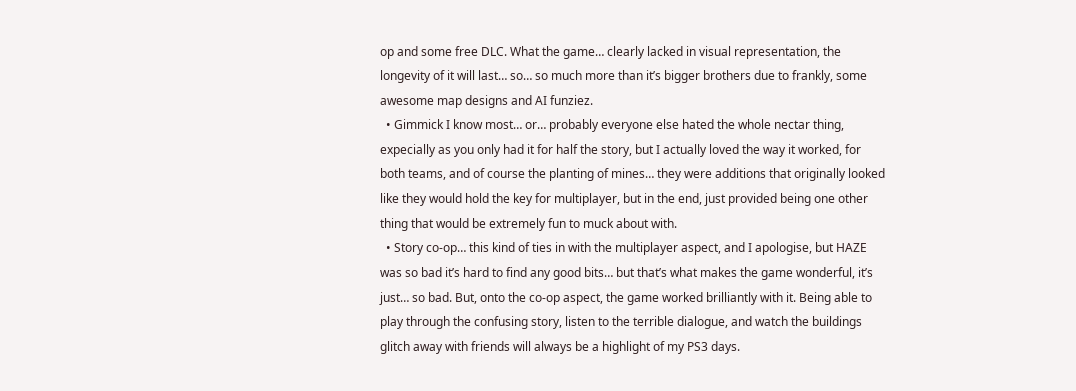op and some free DLC. What the game… clearly lacked in visual representation, the longevity of it will last… so… so much more than it’s bigger brothers due to frankly, some awesome map designs and AI funziez.
  • Gimmick I know most… or… probably everyone else hated the whole nectar thing, expecially as you only had it for half the story, but I actually loved the way it worked, for both teams, and of course the planting of mines… they were additions that originally looked like they would hold the key for multiplayer, but in the end, just provided being one other thing that would be extremely fun to muck about with.
  • Story co-op… this kind of ties in with the multiplayer aspect, and I apologise, but HAZE was so bad it’s hard to find any good bits… but that’s what makes the game wonderful, it’s just… so bad. But, onto the co-op aspect, the game worked brilliantly with it. Being able to play through the confusing story, listen to the terrible dialogue, and watch the buildings glitch away with friends will always be a highlight of my PS3 days.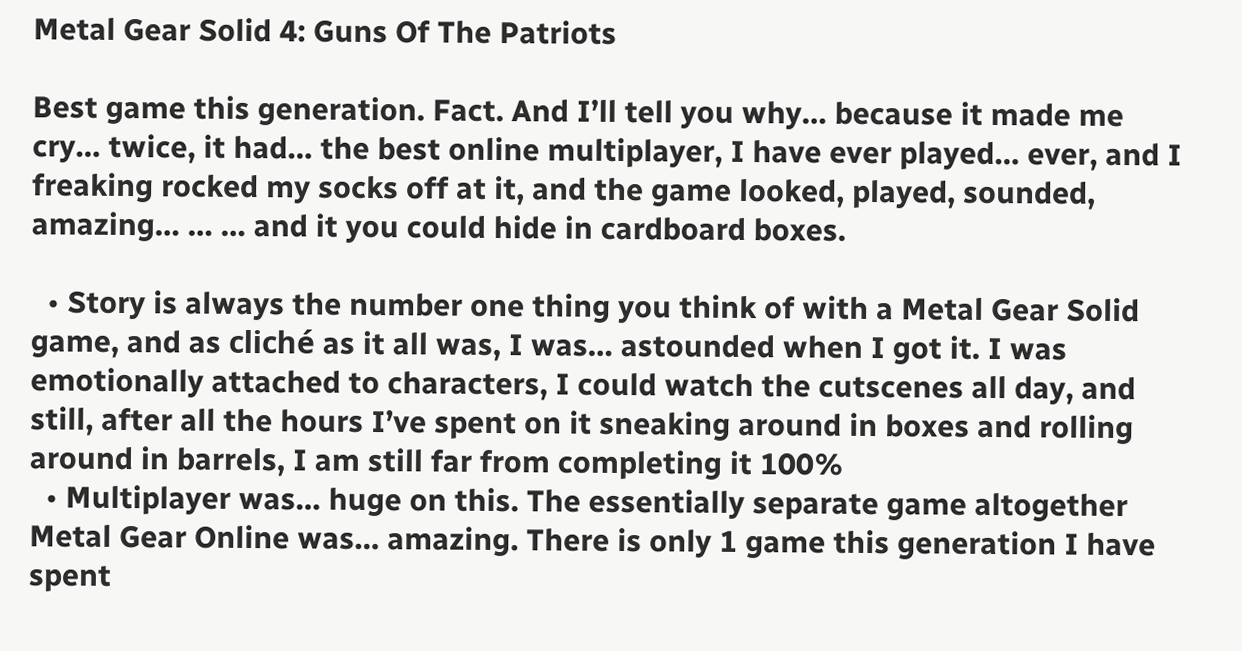Metal Gear Solid 4: Guns Of The Patriots

Best game this generation. Fact. And I’ll tell you why… because it made me cry… twice, it had… the best online multiplayer, I have ever played… ever, and I freaking rocked my socks off at it, and the game looked, played, sounded, amazing… … … and it you could hide in cardboard boxes.

  • Story is always the number one thing you think of with a Metal Gear Solid game, and as cliché as it all was, I was… astounded when I got it. I was emotionally attached to characters, I could watch the cutscenes all day, and still, after all the hours I’ve spent on it sneaking around in boxes and rolling around in barrels, I am still far from completing it 100%
  • Multiplayer was… huge on this. The essentially separate game altogether Metal Gear Online was… amazing. There is only 1 game this generation I have spent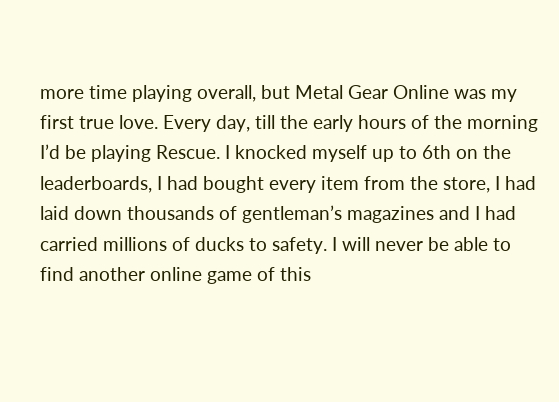more time playing overall, but Metal Gear Online was my first true love. Every day, till the early hours of the morning I’d be playing Rescue. I knocked myself up to 6th on the leaderboards, I had bought every item from the store, I had laid down thousands of gentleman’s magazines and I had carried millions of ducks to safety. I will never be able to find another online game of this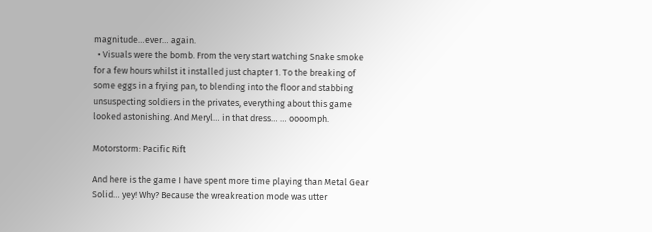magnitude…ever… again.
  • Visuals were the bomb. From the very start watching Snake smoke for a few hours whilst it installed just chapter 1. To the breaking of some eggs in a frying pan, to blending into the floor and stabbing unsuspecting soldiers in the privates, everything about this game looked astonishing. And Meryl… in that dress… … oooomph.

Motorstorm: Pacific Rift

And here is the game I have spent more time playing than Metal Gear Solid… yey! Why? Because the wreakreation mode was utter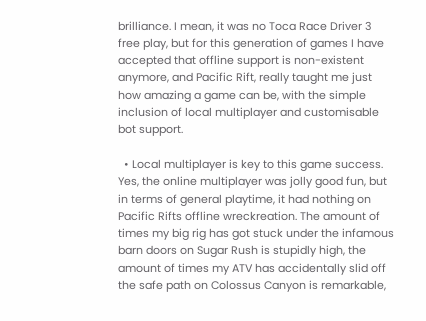brilliance. I mean, it was no Toca Race Driver 3 free play, but for this generation of games I have accepted that offline support is non-existent anymore, and Pacific Rift, really taught me just how amazing a game can be, with the simple inclusion of local multiplayer and customisable bot support.

  • Local multiplayer is key to this game success. Yes, the online multiplayer was jolly good fun, but in terms of general playtime, it had nothing on Pacific Rifts offline wreckreation. The amount of times my big rig has got stuck under the infamous barn doors on Sugar Rush is stupidly high, the amount of times my ATV has accidentally slid off the safe path on Colossus Canyon is remarkable,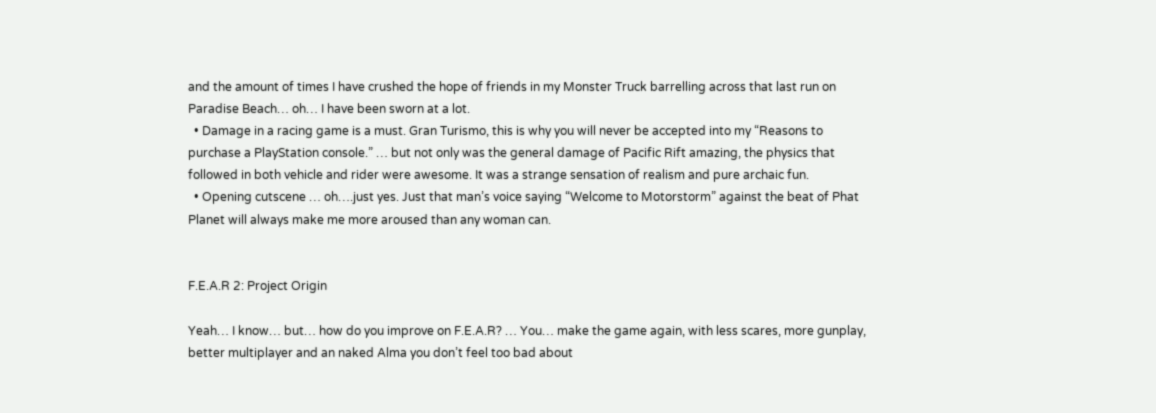and the amount of times I have crushed the hope of friends in my Monster Truck barrelling across that last run on Paradise Beach… oh… I have been sworn at a lot.
  • Damage in a racing game is a must. Gran Turismo, this is why you will never be accepted into my “Reasons to purchase a PlayStation console.” … but not only was the general damage of Pacific Rift amazing, the physics that followed in both vehicle and rider were awesome. It was a strange sensation of realism and pure archaic fun.
  • Opening cutscene … oh….just yes. Just that man’s voice saying “Welcome to Motorstorm” against the beat of Phat Planet will always make me more aroused than any woman can.


F.E.A.R 2: Project Origin

Yeah… I know… but… how do you improve on F.E.A.R? … You… make the game again, with less scares, more gunplay, better multiplayer and an naked Alma you don’t feel too bad about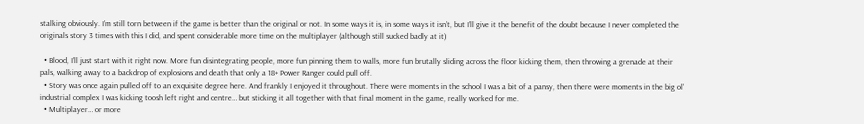stalking obviously. I’m still torn between if the game is better than the original or not. In some ways it is, in some ways it isn’t, but I’ll give it the benefit of the doubt because I never completed the originals story 3 times with this I did, and spent considerable more time on the multiplayer (although still sucked badly at it)

  • Blood, I’ll just start with it right now. More fun disintegrating people, more fun pinning them to walls, more fun brutally sliding across the floor kicking them, then throwing a grenade at their pals, walking away to a backdrop of explosions and death that only a 18+ Power Ranger could pull off.
  • Story was once again pulled off to an exquisite degree here. And frankly I enjoyed it throughout. There were moments in the school I was a bit of a pansy, then there were moments in the big ol’ industrial complex I was kicking toosh left right and centre… but sticking it all together with that final moment in the game, really worked for me.
  • Multiplayer… or more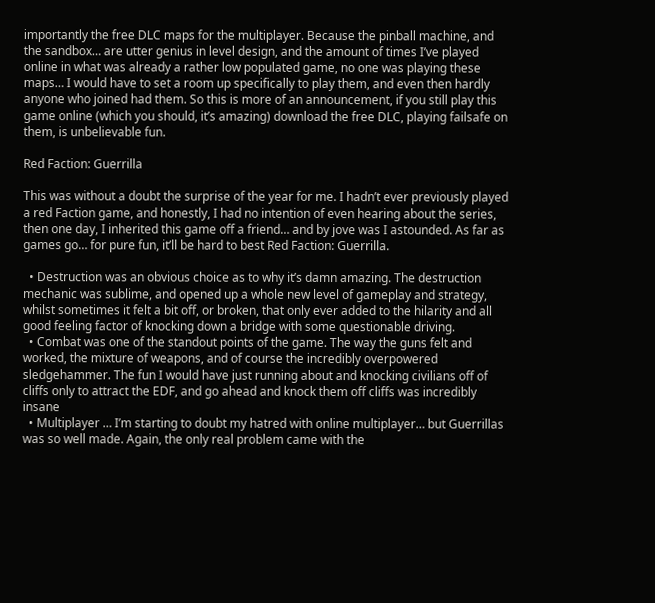importantly the free DLC maps for the multiplayer. Because the pinball machine, and the sandbox… are utter genius in level design, and the amount of times I’ve played online in what was already a rather low populated game, no one was playing these maps… I would have to set a room up specifically to play them, and even then hardly anyone who joined had them. So this is more of an announcement, if you still play this game online (which you should, it’s amazing) download the free DLC, playing failsafe on them, is unbelievable fun.

Red Faction: Guerrilla

This was without a doubt the surprise of the year for me. I hadn’t ever previously played a red Faction game, and honestly, I had no intention of even hearing about the series, then one day, I inherited this game off a friend… and by jove was I astounded. As far as games go… for pure fun, it’ll be hard to best Red Faction: Guerrilla.

  • Destruction was an obvious choice as to why it’s damn amazing. The destruction mechanic was sublime, and opened up a whole new level of gameplay and strategy, whilst sometimes it felt a bit off, or broken, that only ever added to the hilarity and all good feeling factor of knocking down a bridge with some questionable driving.
  • Combat was one of the standout points of the game. The way the guns felt and worked, the mixture of weapons, and of course the incredibly overpowered sledgehammer. The fun I would have just running about and knocking civilians off of cliffs only to attract the EDF, and go ahead and knock them off cliffs was incredibly insane
  • Multiplayer … I’m starting to doubt my hatred with online multiplayer… but Guerrillas was so well made. Again, the only real problem came with the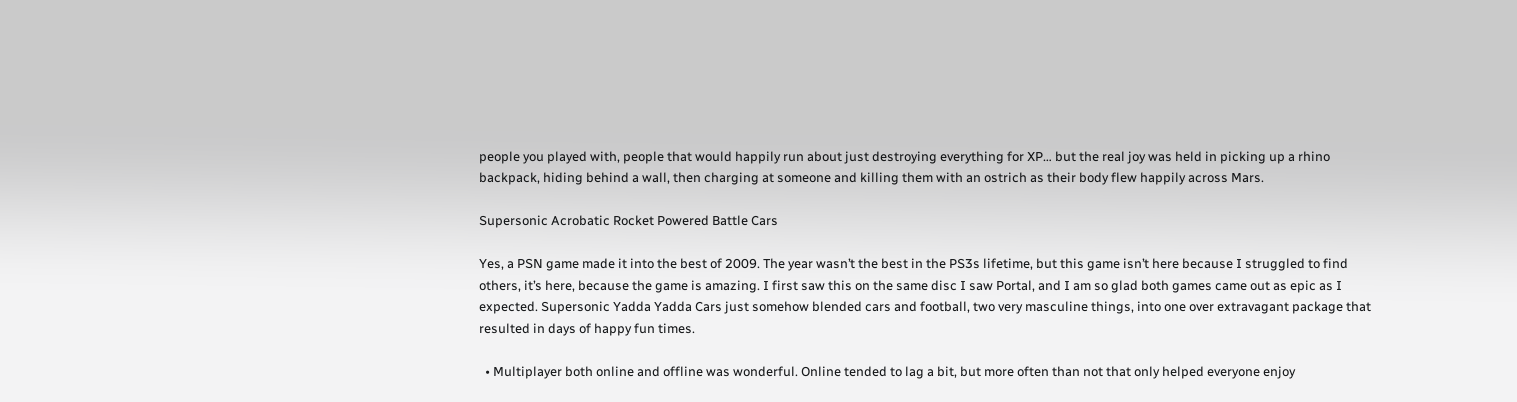people you played with, people that would happily run about just destroying everything for XP… but the real joy was held in picking up a rhino backpack, hiding behind a wall, then charging at someone and killing them with an ostrich as their body flew happily across Mars.

Supersonic Acrobatic Rocket Powered Battle Cars

Yes, a PSN game made it into the best of 2009. The year wasn’t the best in the PS3s lifetime, but this game isn’t here because I struggled to find others, it’s here, because the game is amazing. I first saw this on the same disc I saw Portal, and I am so glad both games came out as epic as I expected. Supersonic Yadda Yadda Cars just somehow blended cars and football, two very masculine things, into one over extravagant package that resulted in days of happy fun times.

  • Multiplayer both online and offline was wonderful. Online tended to lag a bit, but more often than not that only helped everyone enjoy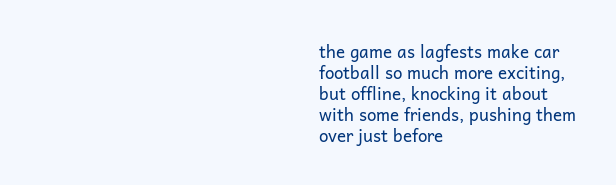the game as lagfests make car football so much more exciting, but offline, knocking it about with some friends, pushing them over just before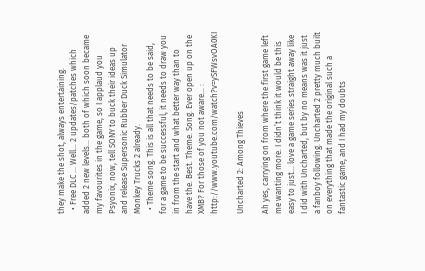they make the shot, always entertaining.
  • Free DLC … Well… 2 updates/patches which added 2 new levels… both of which soon became my favourites in the game, so I applaud you Psyonix, now, tell SONY to buck their ideas up and release Supersonic Rubber Duck Simulator Monkey Trucks 2 already.
  • Theme song. This is all that needs to be said, for a game to be successful, it needs to draw you in from the start and what better way than to have the. Best. Theme. Song. Ever open up on the XMB? For those of you not aware… : http://www.youtube.com/watch?v=ySFWsvOA0KI

Uncharted 2: Among Thieves

Ah yes, carrying on from where the first game left me wanting more. I didn’t think it would be this easy to just… love a game series straight away like I did with Uncharted, but by no means was it just a fanboy following. Uncharted 2 pretty much built on everything that made the original such a fantastic game, and I had my doubts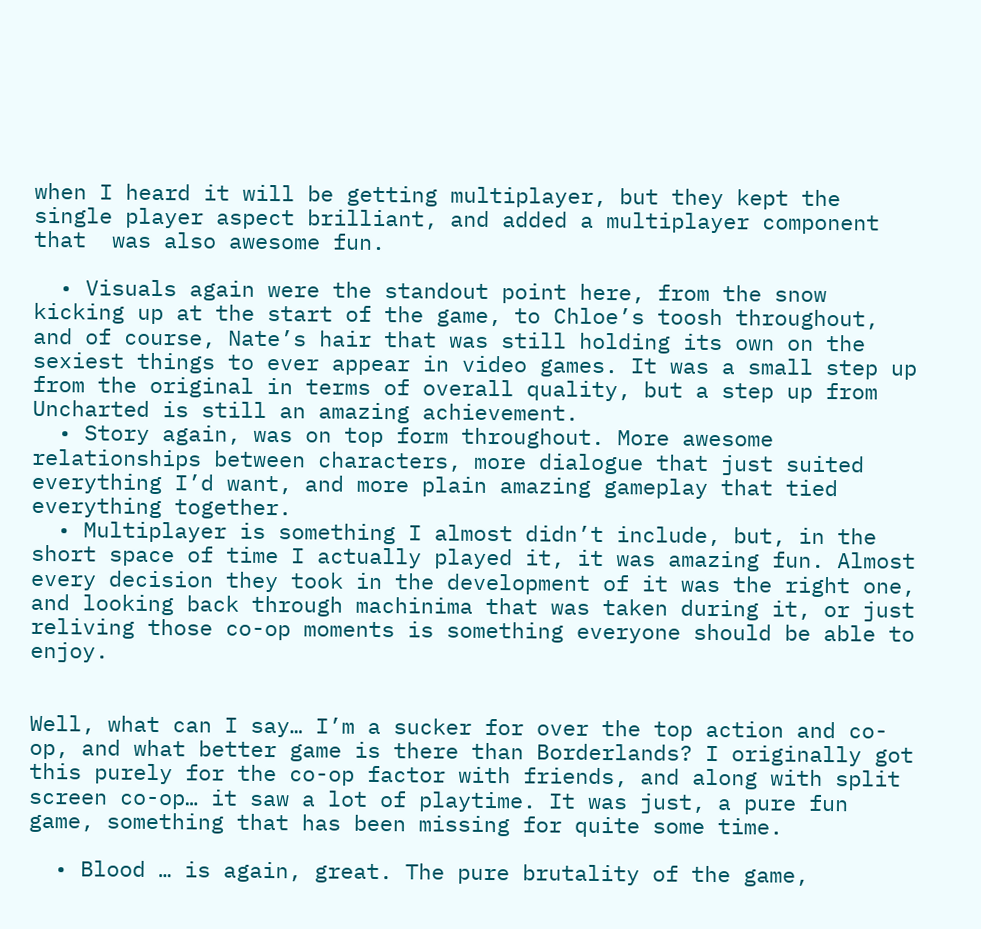when I heard it will be getting multiplayer, but they kept the single player aspect brilliant, and added a multiplayer component that  was also awesome fun.

  • Visuals again were the standout point here, from the snow kicking up at the start of the game, to Chloe’s toosh throughout, and of course, Nate’s hair that was still holding its own on the sexiest things to ever appear in video games. It was a small step up from the original in terms of overall quality, but a step up from Uncharted is still an amazing achievement.
  • Story again, was on top form throughout. More awesome relationships between characters, more dialogue that just suited everything I’d want, and more plain amazing gameplay that tied everything together.
  • Multiplayer is something I almost didn’t include, but, in the short space of time I actually played it, it was amazing fun. Almost every decision they took in the development of it was the right one, and looking back through machinima that was taken during it, or just reliving those co-op moments is something everyone should be able to enjoy.


Well, what can I say… I’m a sucker for over the top action and co-op, and what better game is there than Borderlands? I originally got this purely for the co-op factor with friends, and along with split screen co-op… it saw a lot of playtime. It was just, a pure fun game, something that has been missing for quite some time.

  • Blood … is again, great. The pure brutality of the game,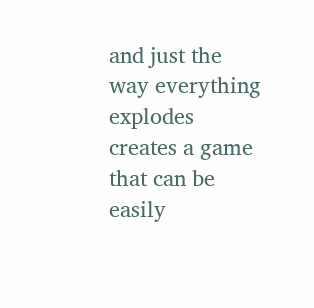and just the way everything explodes creates a game that can be easily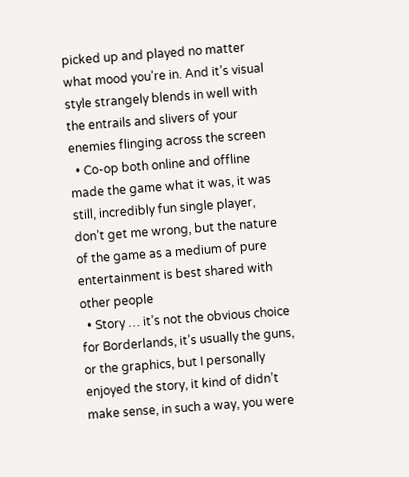picked up and played no matter what mood you’re in. And it’s visual style strangely blends in well with the entrails and slivers of your enemies flinging across the screen
  • Co-op both online and offline made the game what it was, it was still, incredibly fun single player, don’t get me wrong, but the nature of the game as a medium of pure entertainment is best shared with other people
  • Story … it’s not the obvious choice for Borderlands, it’s usually the guns, or the graphics, but I personally enjoyed the story, it kind of didn’t make sense, in such a way, you were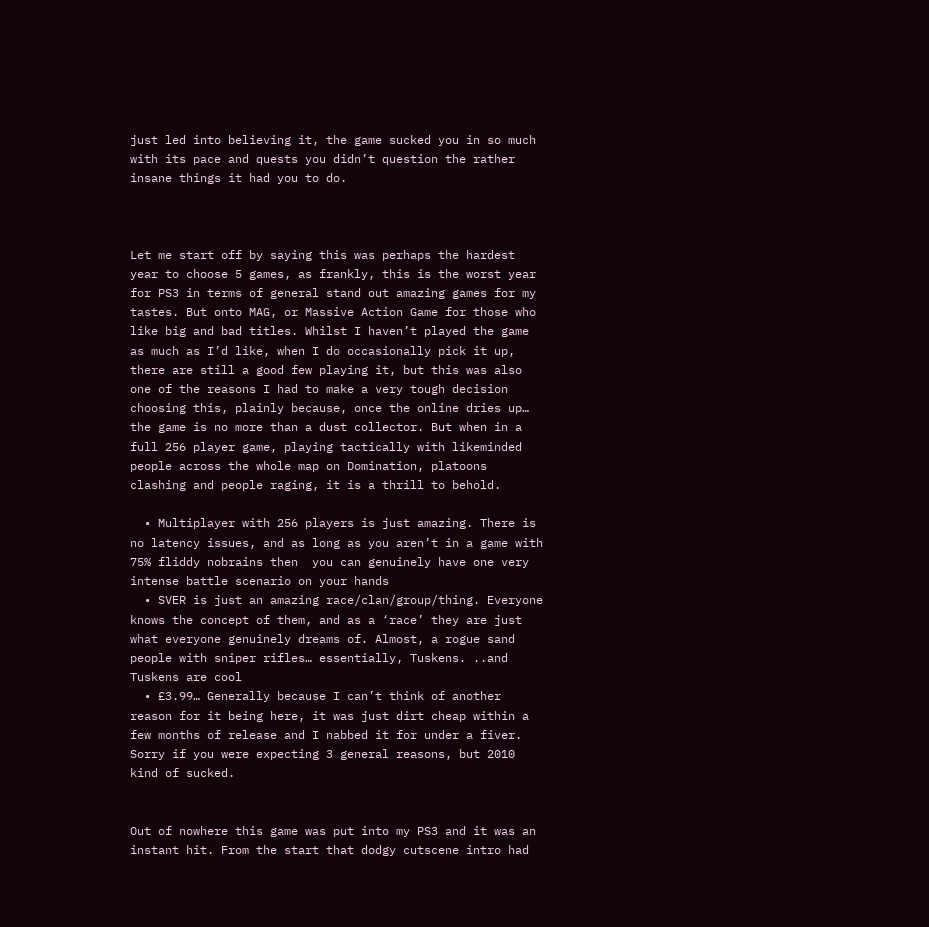just led into believing it, the game sucked you in so much with its pace and quests you didn’t question the rather insane things it had you to do.



Let me start off by saying this was perhaps the hardest year to choose 5 games, as frankly, this is the worst year for PS3 in terms of general stand out amazing games for my tastes. But onto MAG, or Massive Action Game for those who like big and bad titles. Whilst I haven’t played the game as much as I’d like, when I do occasionally pick it up, there are still a good few playing it, but this was also one of the reasons I had to make a very tough decision choosing this, plainly because, once the online dries up… the game is no more than a dust collector. But when in a full 256 player game, playing tactically with likeminded people across the whole map on Domination, platoons clashing and people raging, it is a thrill to behold.

  • Multiplayer with 256 players is just amazing. There is no latency issues, and as long as you aren’t in a game with 75% fliddy nobrains then  you can genuinely have one very intense battle scenario on your hands
  • SVER is just an amazing race/clan/group/thing. Everyone knows the concept of them, and as a ‘race’ they are just what everyone genuinely dreams of. Almost, a rogue sand people with sniper rifles… essentially, Tuskens. ..and Tuskens are cool
  • £3.99… Generally because I can’t think of another reason for it being here, it was just dirt cheap within a few months of release and I nabbed it for under a fiver. Sorry if you were expecting 3 general reasons, but 2010 kind of sucked.


Out of nowhere this game was put into my PS3 and it was an instant hit. From the start that dodgy cutscene intro had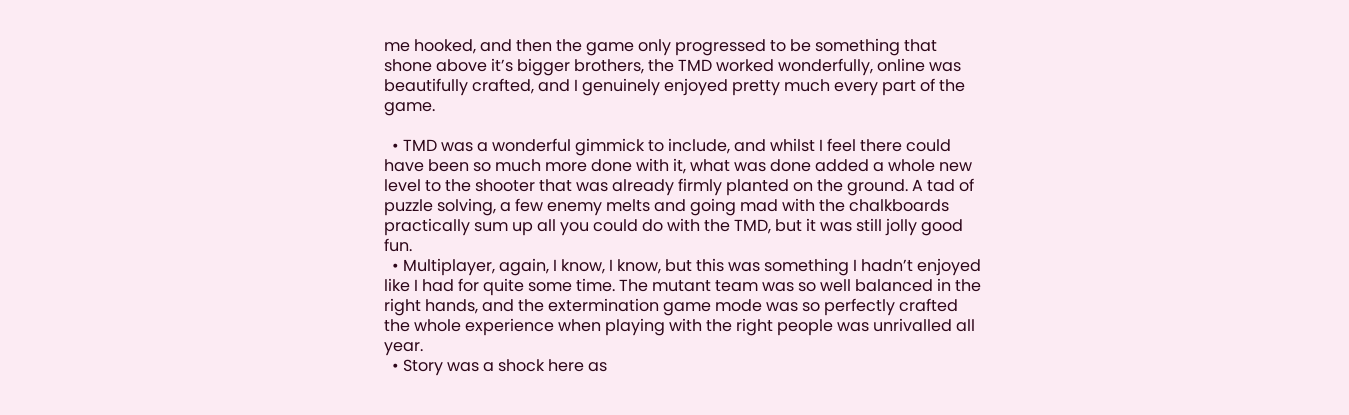me hooked, and then the game only progressed to be something that shone above it’s bigger brothers, the TMD worked wonderfully, online was beautifully crafted, and I genuinely enjoyed pretty much every part of the game.

  • TMD was a wonderful gimmick to include, and whilst I feel there could have been so much more done with it, what was done added a whole new level to the shooter that was already firmly planted on the ground. A tad of puzzle solving, a few enemy melts and going mad with the chalkboards practically sum up all you could do with the TMD, but it was still jolly good fun.
  • Multiplayer, again, I know, I know, but this was something I hadn’t enjoyed like I had for quite some time. The mutant team was so well balanced in the right hands, and the extermination game mode was so perfectly crafted the whole experience when playing with the right people was unrivalled all year.
  • Story was a shock here as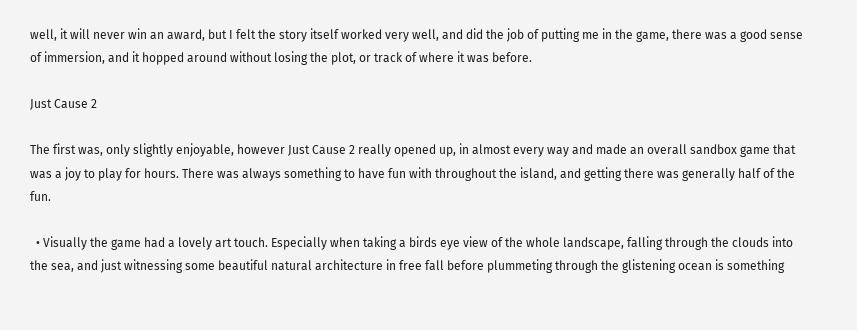well, it will never win an award, but I felt the story itself worked very well, and did the job of putting me in the game, there was a good sense of immersion, and it hopped around without losing the plot, or track of where it was before.

Just Cause 2

The first was, only slightly enjoyable, however Just Cause 2 really opened up, in almost every way and made an overall sandbox game that was a joy to play for hours. There was always something to have fun with throughout the island, and getting there was generally half of the fun.

  • Visually the game had a lovely art touch. Especially when taking a birds eye view of the whole landscape, falling through the clouds into the sea, and just witnessing some beautiful natural architecture in free fall before plummeting through the glistening ocean is something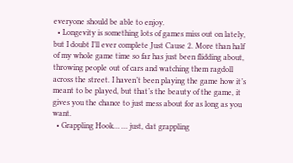everyone should be able to enjoy.
  • Longevity is something lots of games miss out on lately, but I doubt I’ll ever complete Just Cause 2. More than half of my whole game time so far has just been flidding about, throwing people out of cars and watching them ragdoll across the street. I haven’t been playing the game how it’s meant to be played, but that’s the beauty of the game, it gives you the chance to just mess about for as long as you want.
  • Grappling Hook… … just, dat grappling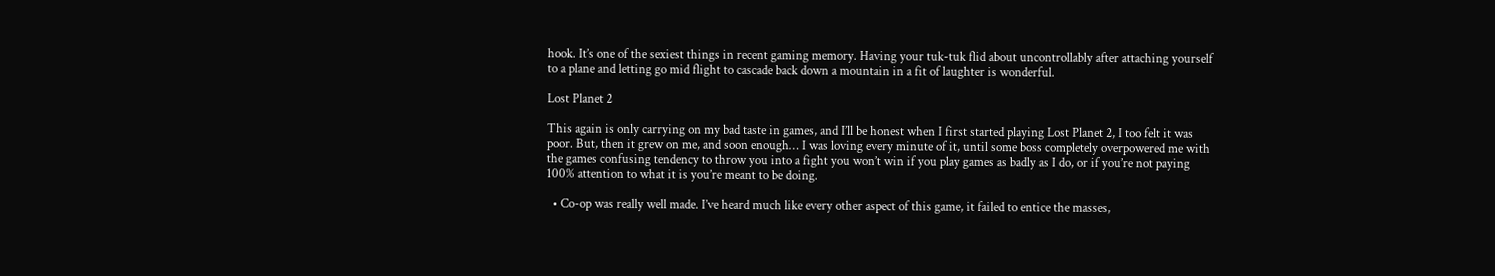hook. It’s one of the sexiest things in recent gaming memory. Having your tuk-tuk flid about uncontrollably after attaching yourself to a plane and letting go mid flight to cascade back down a mountain in a fit of laughter is wonderful.

Lost Planet 2

This again is only carrying on my bad taste in games, and I’ll be honest when I first started playing Lost Planet 2, I too felt it was poor. But, then it grew on me, and soon enough… I was loving every minute of it, until some boss completely overpowered me with the games confusing tendency to throw you into a fight you won’t win if you play games as badly as I do, or if you’re not paying 100% attention to what it is you’re meant to be doing.

  • Co-op was really well made. I’ve heard much like every other aspect of this game, it failed to entice the masses,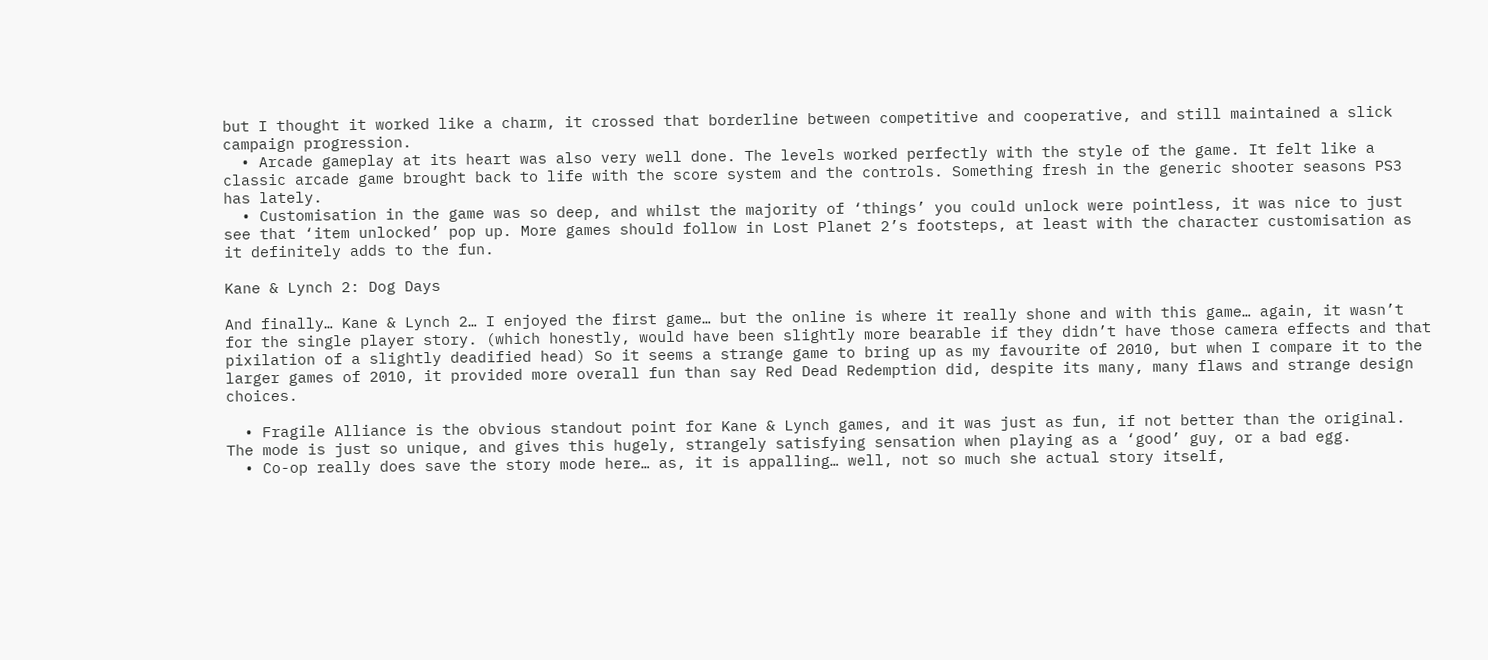but I thought it worked like a charm, it crossed that borderline between competitive and cooperative, and still maintained a slick campaign progression.
  • Arcade gameplay at its heart was also very well done. The levels worked perfectly with the style of the game. It felt like a classic arcade game brought back to life with the score system and the controls. Something fresh in the generic shooter seasons PS3 has lately.
  • Customisation in the game was so deep, and whilst the majority of ‘things’ you could unlock were pointless, it was nice to just see that ‘item unlocked’ pop up. More games should follow in Lost Planet 2’s footsteps, at least with the character customisation as it definitely adds to the fun.

Kane & Lynch 2: Dog Days

And finally… Kane & Lynch 2… I enjoyed the first game… but the online is where it really shone and with this game… again, it wasn’t for the single player story. (which honestly, would have been slightly more bearable if they didn’t have those camera effects and that pixilation of a slightly deadified head) So it seems a strange game to bring up as my favourite of 2010, but when I compare it to the larger games of 2010, it provided more overall fun than say Red Dead Redemption did, despite its many, many flaws and strange design choices.

  • Fragile Alliance is the obvious standout point for Kane & Lynch games, and it was just as fun, if not better than the original. The mode is just so unique, and gives this hugely, strangely satisfying sensation when playing as a ‘good’ guy, or a bad egg.
  • Co-op really does save the story mode here… as, it is appalling… well, not so much she actual story itself,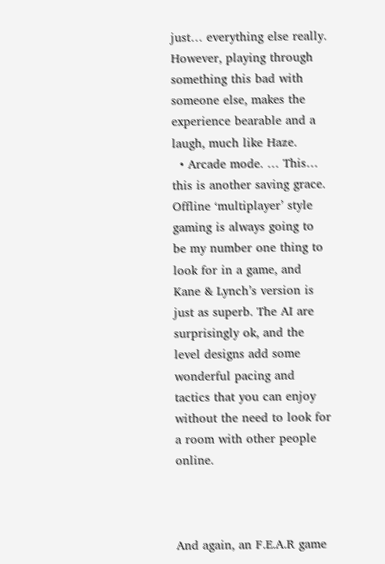just… everything else really. However, playing through something this bad with someone else, makes the experience bearable and a laugh, much like Haze.
  • Arcade mode. … This… this is another saving grace. Offline ‘multiplayer’ style gaming is always going to be my number one thing to look for in a game, and Kane & Lynch’s version is just as superb. The AI are surprisingly ok, and the level designs add some wonderful pacing and tactics that you can enjoy without the need to look for a room with other people online.



And again, an F.E.A.R game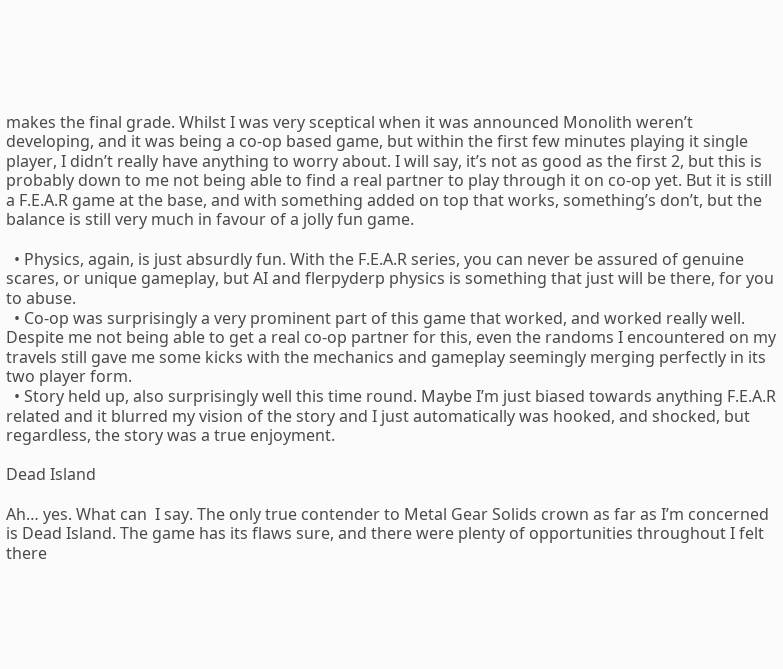makes the final grade. Whilst I was very sceptical when it was announced Monolith weren’t developing, and it was being a co-op based game, but within the first few minutes playing it single player, I didn’t really have anything to worry about. I will say, it’s not as good as the first 2, but this is probably down to me not being able to find a real partner to play through it on co-op yet. But it is still a F.E.A.R game at the base, and with something added on top that works, something’s don’t, but the balance is still very much in favour of a jolly fun game.

  • Physics, again, is just absurdly fun. With the F.E.A.R series, you can never be assured of genuine scares, or unique gameplay, but AI and flerpyderp physics is something that just will be there, for you to abuse.
  • Co-op was surprisingly a very prominent part of this game that worked, and worked really well. Despite me not being able to get a real co-op partner for this, even the randoms I encountered on my travels still gave me some kicks with the mechanics and gameplay seemingly merging perfectly in its two player form.
  • Story held up, also surprisingly well this time round. Maybe I’m just biased towards anything F.E.A.R related and it blurred my vision of the story and I just automatically was hooked, and shocked, but regardless, the story was a true enjoyment.

Dead Island

Ah… yes. What can  I say. The only true contender to Metal Gear Solids crown as far as I’m concerned is Dead Island. The game has its flaws sure, and there were plenty of opportunities throughout I felt there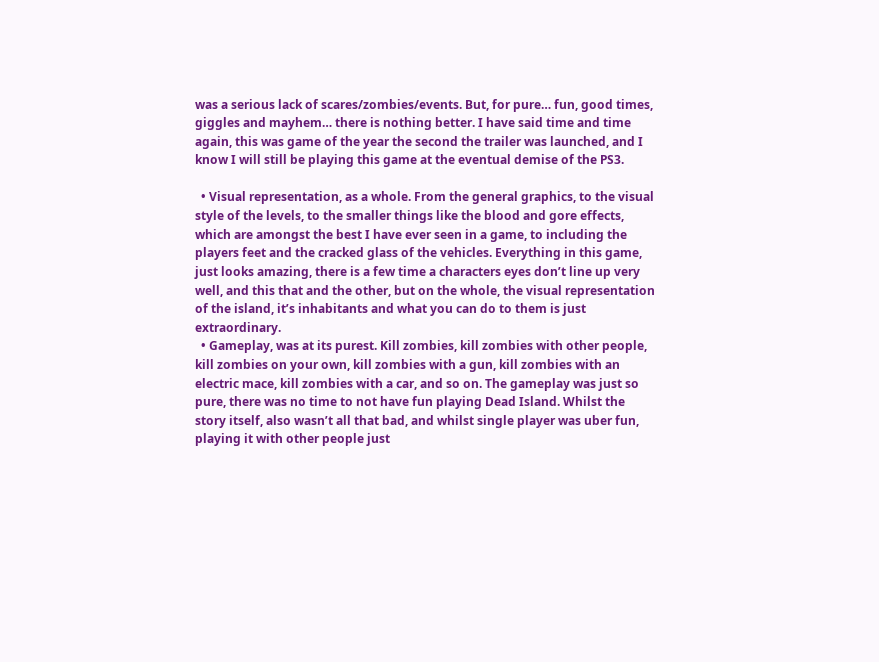was a serious lack of scares/zombies/events. But, for pure… fun, good times, giggles and mayhem… there is nothing better. I have said time and time again, this was game of the year the second the trailer was launched, and I know I will still be playing this game at the eventual demise of the PS3.

  • Visual representation, as a whole. From the general graphics, to the visual style of the levels, to the smaller things like the blood and gore effects, which are amongst the best I have ever seen in a game, to including the players feet and the cracked glass of the vehicles. Everything in this game, just looks amazing, there is a few time a characters eyes don’t line up very well, and this that and the other, but on the whole, the visual representation of the island, it’s inhabitants and what you can do to them is just extraordinary.
  • Gameplay, was at its purest. Kill zombies, kill zombies with other people, kill zombies on your own, kill zombies with a gun, kill zombies with an electric mace, kill zombies with a car, and so on. The gameplay was just so pure, there was no time to not have fun playing Dead Island. Whilst the story itself, also wasn’t all that bad, and whilst single player was uber fun, playing it with other people just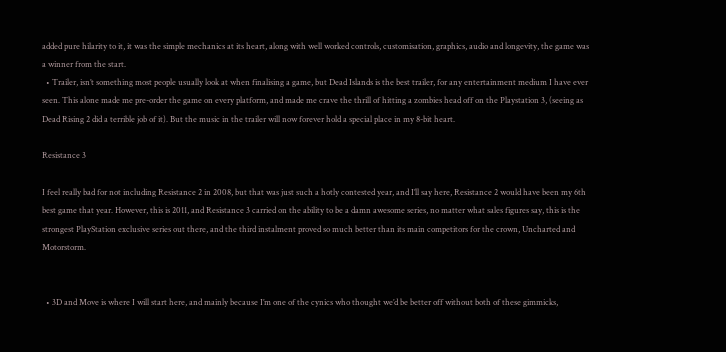added pure hilarity to it, it was the simple mechanics at its heart, along with well worked controls, customisation, graphics, audio and longevity, the game was a winner from the start.
  • Trailer, isn’t something most people usually look at when finalising a game, but Dead Islands is the best trailer, for any entertainment medium I have ever seen. This alone made me pre-order the game on every platform, and made me crave the thrill of hitting a zombies head off on the Playstation 3, (seeing as Dead Rising 2 did a terrible job of it). But the music in the trailer will now forever hold a special place in my 8-bit heart.

Resistance 3

I feel really bad for not including Resistance 2 in 2008, but that was just such a hotly contested year, and I’ll say here, Resistance 2 would have been my 6th best game that year. However, this is 2011, and Resistance 3 carried on the ability to be a damn awesome series, no matter what sales figures say, this is the strongest PlayStation exclusive series out there, and the third instalment proved so much better than its main competitors for the crown, Uncharted and Motorstorm.


  • 3D and Move is where I will start here, and mainly because I’m one of the cynics who thought we’d be better off without both of these gimmicks,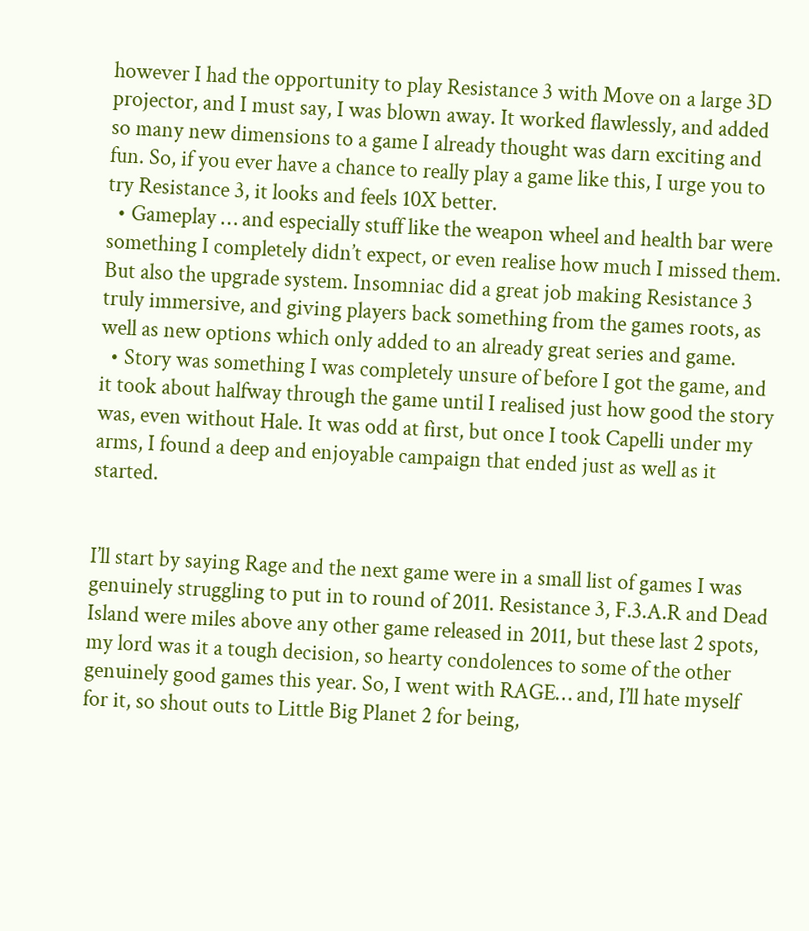however I had the opportunity to play Resistance 3 with Move on a large 3D projector, and I must say, I was blown away. It worked flawlessly, and added so many new dimensions to a game I already thought was darn exciting and fun. So, if you ever have a chance to really play a game like this, I urge you to try Resistance 3, it looks and feels 10X better.
  • Gameplay … and especially stuff like the weapon wheel and health bar were something I completely didn’t expect, or even realise how much I missed them. But also the upgrade system. Insomniac did a great job making Resistance 3 truly immersive, and giving players back something from the games roots, as well as new options which only added to an already great series and game.
  • Story was something I was completely unsure of before I got the game, and it took about halfway through the game until I realised just how good the story was, even without Hale. It was odd at first, but once I took Capelli under my arms, I found a deep and enjoyable campaign that ended just as well as it started.


I’ll start by saying Rage and the next game were in a small list of games I was genuinely struggling to put in to round of 2011. Resistance 3, F.3.A.R and Dead Island were miles above any other game released in 2011, but these last 2 spots, my lord was it a tough decision, so hearty condolences to some of the other genuinely good games this year. So, I went with RAGE… and, I’ll hate myself for it, so shout outs to Little Big Planet 2 for being,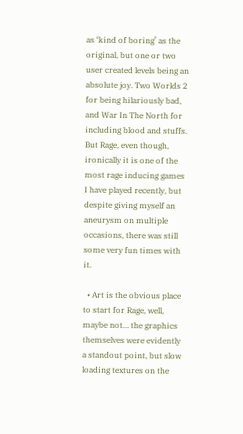as ‘kind of boring’ as the original, but one or two user created levels being an absolute joy. Two Worlds 2 for being hilariously bad, and War In The North for including blood and stuffs. But Rage, even though, ironically it is one of the most rage inducing games I have played recently, but despite giving myself an aneurysm on multiple occasions, there was still some very fun times with it.

  • Art is the obvious place to start for Rage, well, maybe not… the graphics themselves were evidently a standout point, but slow loading textures on the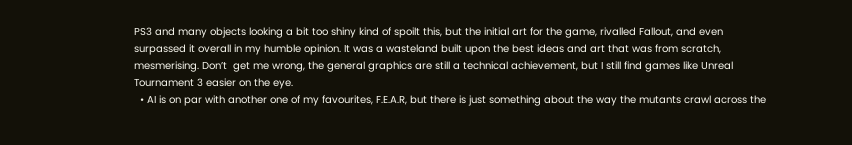PS3 and many objects looking a bit too shiny kind of spoilt this, but the initial art for the game, rivalled Fallout, and even surpassed it overall in my humble opinion. It was a wasteland built upon the best ideas and art that was from scratch, mesmerising. Don’t  get me wrong, the general graphics are still a technical achievement, but I still find games like Unreal Tournament 3 easier on the eye.
  • AI is on par with another one of my favourites, F.E.A.R, but there is just something about the way the mutants crawl across the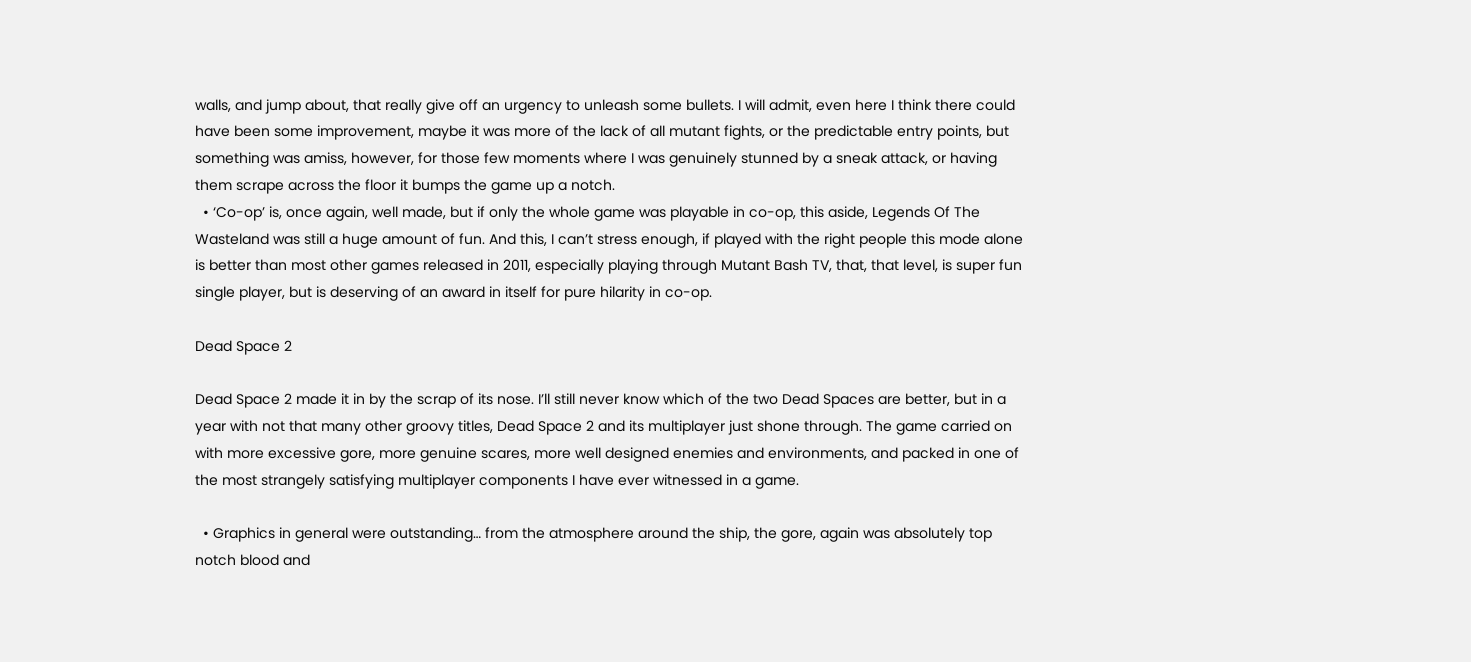walls, and jump about, that really give off an urgency to unleash some bullets. I will admit, even here I think there could have been some improvement, maybe it was more of the lack of all mutant fights, or the predictable entry points, but something was amiss, however, for those few moments where I was genuinely stunned by a sneak attack, or having them scrape across the floor it bumps the game up a notch.
  • ‘Co-op’ is, once again, well made, but if only the whole game was playable in co-op, this aside, Legends Of The Wasteland was still a huge amount of fun. And this, I can’t stress enough, if played with the right people this mode alone is better than most other games released in 2011, especially playing through Mutant Bash TV, that, that level, is super fun single player, but is deserving of an award in itself for pure hilarity in co-op.

Dead Space 2

Dead Space 2 made it in by the scrap of its nose. I’ll still never know which of the two Dead Spaces are better, but in a year with not that many other groovy titles, Dead Space 2 and its multiplayer just shone through. The game carried on with more excessive gore, more genuine scares, more well designed enemies and environments, and packed in one of the most strangely satisfying multiplayer components I have ever witnessed in a game.

  • Graphics in general were outstanding… from the atmosphere around the ship, the gore, again was absolutely top notch blood and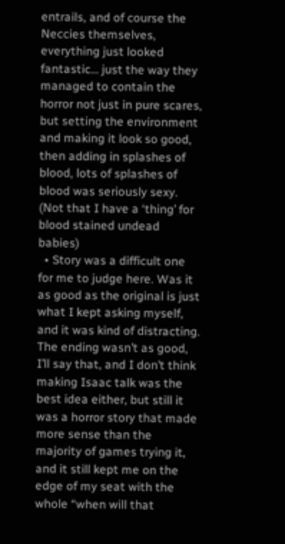entrails, and of course the Neccies themselves, everything just looked fantastic… just the way they managed to contain the horror not just in pure scares, but setting the environment and making it look so good, then adding in splashes of blood, lots of splashes of blood was seriously sexy. (Not that I have a ‘thing’ for blood stained undead babies)
  • Story was a difficult one for me to judge here. Was it as good as the original is just what I kept asking myself, and it was kind of distracting. The ending wasn’t as good, I’ll say that, and I don’t think making Isaac talk was the best idea either, but still it was a horror story that made more sense than the majority of games trying it, and it still kept me on the edge of my seat with the whole “when will that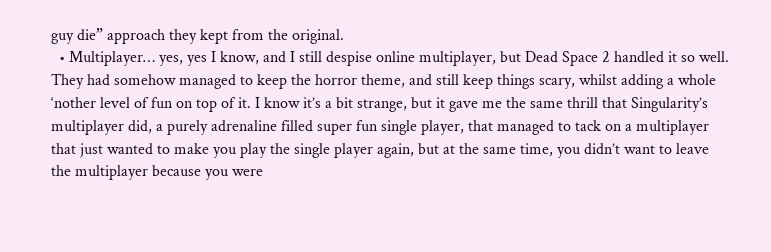guy die” approach they kept from the original.
  • Multiplayer… yes, yes I know, and I still despise online multiplayer, but Dead Space 2 handled it so well. They had somehow managed to keep the horror theme, and still keep things scary, whilst adding a whole ‘nother level of fun on top of it. I know it’s a bit strange, but it gave me the same thrill that Singularity’s multiplayer did, a purely adrenaline filled super fun single player, that managed to tack on a multiplayer that just wanted to make you play the single player again, but at the same time, you didn’t want to leave the multiplayer because you were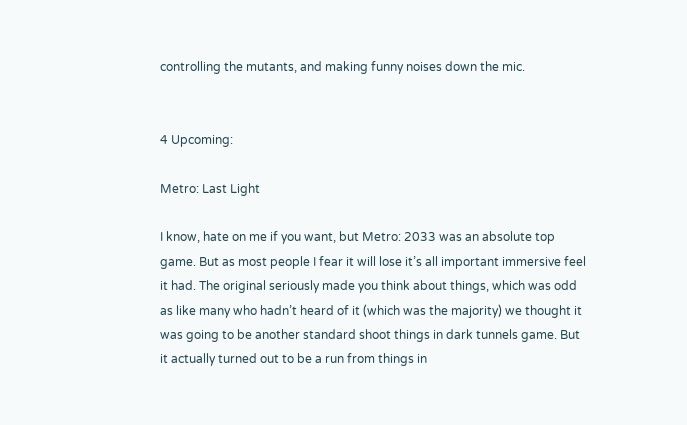controlling the mutants, and making funny noises down the mic.


4 Upcoming:

Metro: Last Light

I know, hate on me if you want, but Metro: 2033 was an absolute top game. But as most people I fear it will lose it’s all important immersive feel it had. The original seriously made you think about things, which was odd as like many who hadn’t heard of it (which was the majority) we thought it was going to be another standard shoot things in dark tunnels game. But it actually turned out to be a run from things in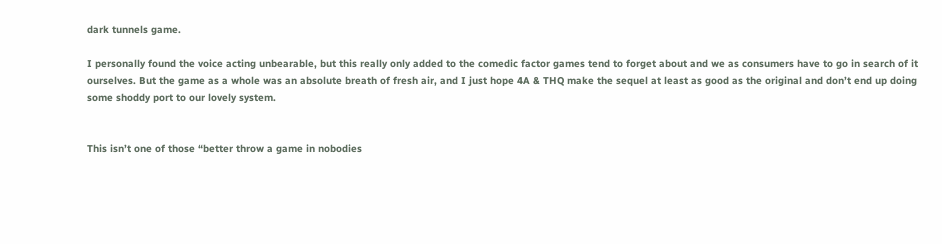dark tunnels game.

I personally found the voice acting unbearable, but this really only added to the comedic factor games tend to forget about and we as consumers have to go in search of it ourselves. But the game as a whole was an absolute breath of fresh air, and I just hope 4A & THQ make the sequel at least as good as the original and don’t end up doing some shoddy port to our lovely system.


This isn’t one of those “better throw a game in nobodies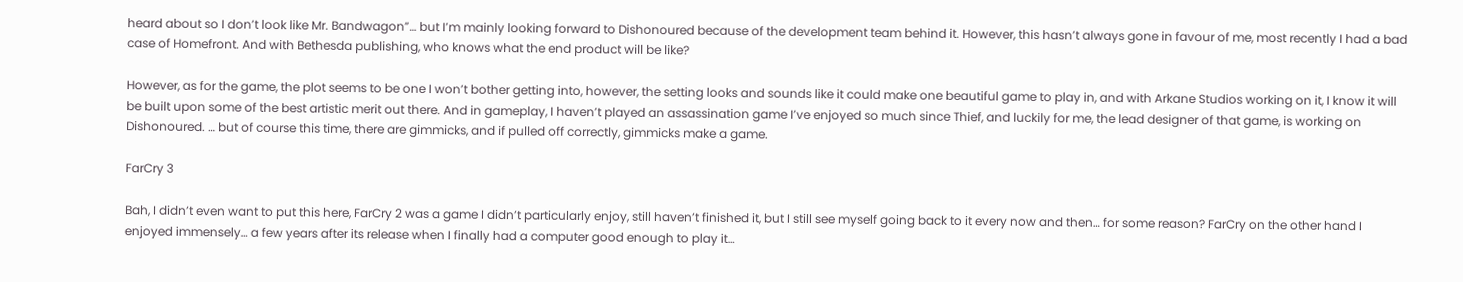heard about so I don’t look like Mr. Bandwagon”… but I’m mainly looking forward to Dishonoured because of the development team behind it. However, this hasn’t always gone in favour of me, most recently I had a bad case of Homefront. And with Bethesda publishing, who knows what the end product will be like?

However, as for the game, the plot seems to be one I won’t bother getting into, however, the setting looks and sounds like it could make one beautiful game to play in, and with Arkane Studios working on it, I know it will be built upon some of the best artistic merit out there. And in gameplay, I haven’t played an assassination game I’ve enjoyed so much since Thief, and luckily for me, the lead designer of that game, is working on Dishonoured. … but of course this time, there are gimmicks, and if pulled off correctly, gimmicks make a game.

FarCry 3

Bah, I didn’t even want to put this here, FarCry 2 was a game I didn’t particularly enjoy, still haven’t finished it, but I still see myself going back to it every now and then… for some reason? FarCry on the other hand I enjoyed immensely… a few years after its release when I finally had a computer good enough to play it…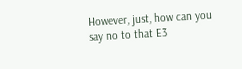However, just, how can you say no to that E3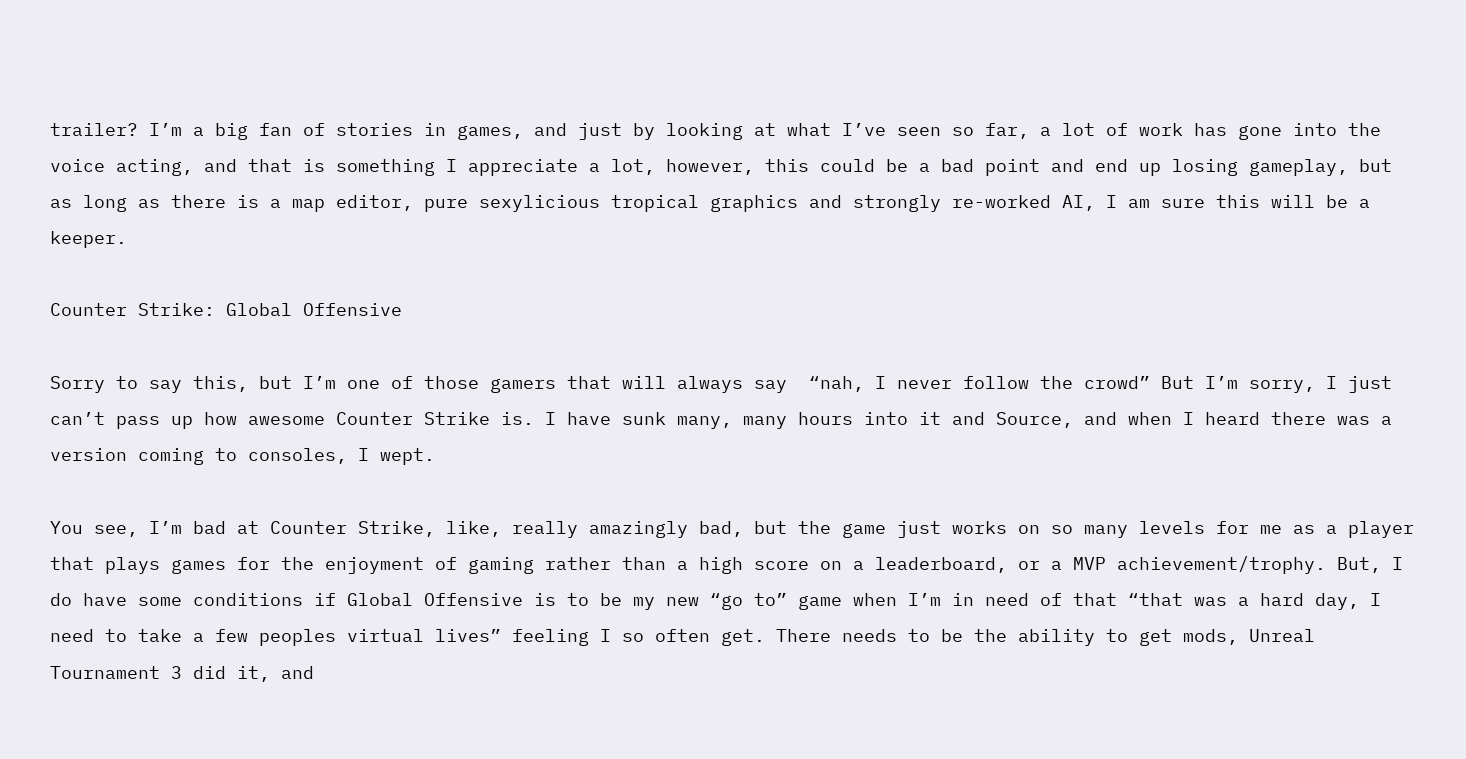trailer? I’m a big fan of stories in games, and just by looking at what I’ve seen so far, a lot of work has gone into the voice acting, and that is something I appreciate a lot, however, this could be a bad point and end up losing gameplay, but as long as there is a map editor, pure sexylicious tropical graphics and strongly re-worked AI, I am sure this will be a keeper.

Counter Strike: Global Offensive

Sorry to say this, but I’m one of those gamers that will always say  “nah, I never follow the crowd” But I’m sorry, I just can’t pass up how awesome Counter Strike is. I have sunk many, many hours into it and Source, and when I heard there was a version coming to consoles, I wept.

You see, I’m bad at Counter Strike, like, really amazingly bad, but the game just works on so many levels for me as a player that plays games for the enjoyment of gaming rather than a high score on a leaderboard, or a MVP achievement/trophy. But, I do have some conditions if Global Offensive is to be my new “go to” game when I’m in need of that “that was a hard day, I need to take a few peoples virtual lives” feeling I so often get. There needs to be the ability to get mods, Unreal Tournament 3 did it, and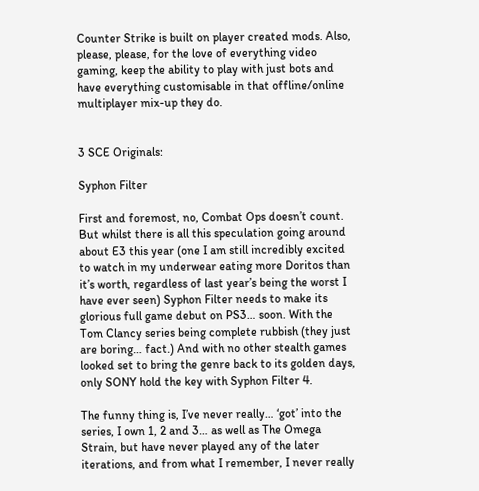Counter Strike is built on player created mods. Also, please, please, for the love of everything video gaming, keep the ability to play with just bots and have everything customisable in that offline/online multiplayer mix-up they do.


3 SCE Originals:

Syphon Filter

First and foremost, no, Combat Ops doesn’t count. But whilst there is all this speculation going around about E3 this year (one I am still incredibly excited to watch in my underwear eating more Doritos than it’s worth, regardless of last year’s being the worst I have ever seen) Syphon Filter needs to make its glorious full game debut on PS3… soon. With the Tom Clancy series being complete rubbish (they just are boring… fact.) And with no other stealth games looked set to bring the genre back to its golden days, only SONY hold the key with Syphon Filter 4.

The funny thing is, I’ve never really… ‘got’ into the series, I own 1, 2 and 3… as well as The Omega Strain, but have never played any of the later iterations, and from what I remember, I never really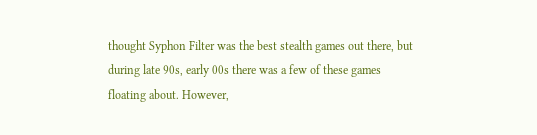thought Syphon Filter was the best stealth games out there, but during late 90s, early 00s there was a few of these games floating about. However,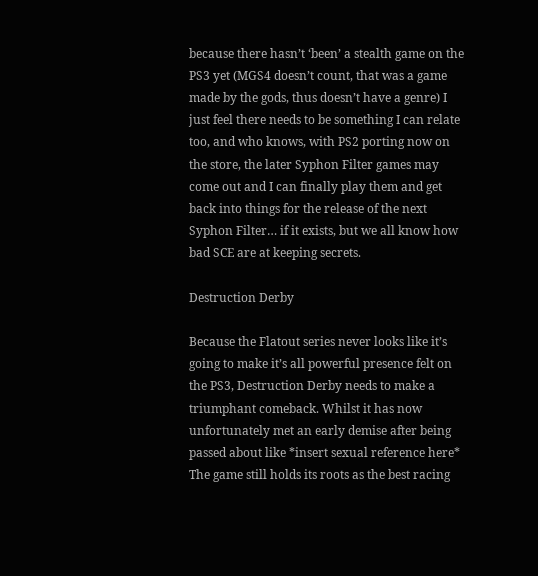because there hasn’t ‘been’ a stealth game on the PS3 yet (MGS4 doesn’t count, that was a game made by the gods, thus doesn’t have a genre) I just feel there needs to be something I can relate too, and who knows, with PS2 porting now on the store, the later Syphon Filter games may come out and I can finally play them and get back into things for the release of the next Syphon Filter… if it exists, but we all know how bad SCE are at keeping secrets.

Destruction Derby

Because the Flatout series never looks like it’s going to make it’s all powerful presence felt on the PS3, Destruction Derby needs to make a triumphant comeback. Whilst it has now unfortunately met an early demise after being passed about like *insert sexual reference here* The game still holds its roots as the best racing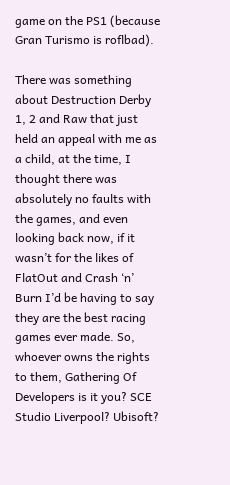game on the PS1 (because Gran Turismo is roflbad).

There was something about Destruction Derby 1, 2 and Raw that just held an appeal with me as a child, at the time, I thought there was absolutely no faults with the games, and even looking back now, if it wasn’t for the likes of FlatOut and Crash ‘n’ Burn I’d be having to say they are the best racing games ever made. So, whoever owns the rights to them, Gathering Of Developers is it you? SCE Studio Liverpool? Ubisoft?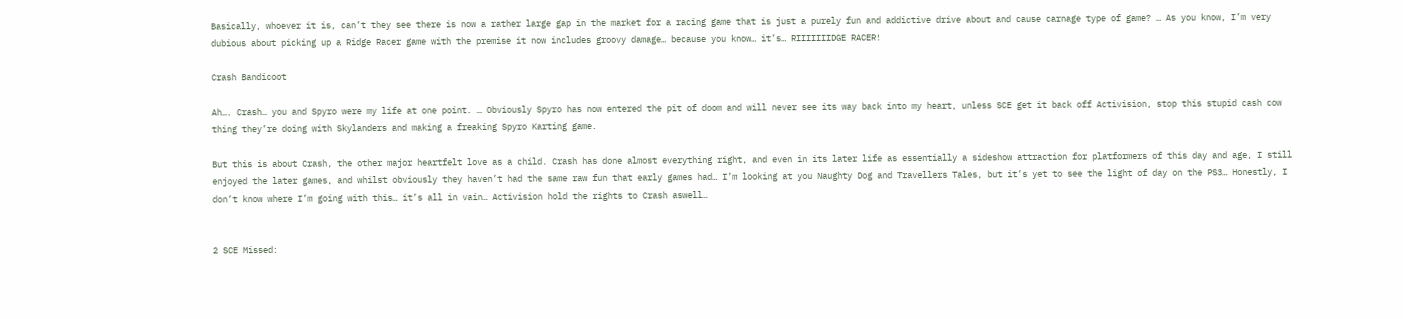Basically, whoever it is, can’t they see there is now a rather large gap in the market for a racing game that is just a purely fun and addictive drive about and cause carnage type of game? … As you know, I’m very dubious about picking up a Ridge Racer game with the premise it now includes groovy damage… because you know… it’s… RIIIIIIIDGE RACER!

Crash Bandicoot

Ah…. Crash… you and Spyro were my life at one point. … Obviously Spyro has now entered the pit of doom and will never see its way back into my heart, unless SCE get it back off Activision, stop this stupid cash cow thing they’re doing with Skylanders and making a freaking Spyro Karting game.

But this is about Crash, the other major heartfelt love as a child. Crash has done almost everything right, and even in its later life as essentially a sideshow attraction for platformers of this day and age, I still enjoyed the later games, and whilst obviously they haven’t had the same raw fun that early games had… I’m looking at you Naughty Dog and Travellers Tales, but it’s yet to see the light of day on the PS3… Honestly, I don’t know where I’m going with this… it’s all in vain… Activision hold the rights to Crash aswell…


2 SCE Missed: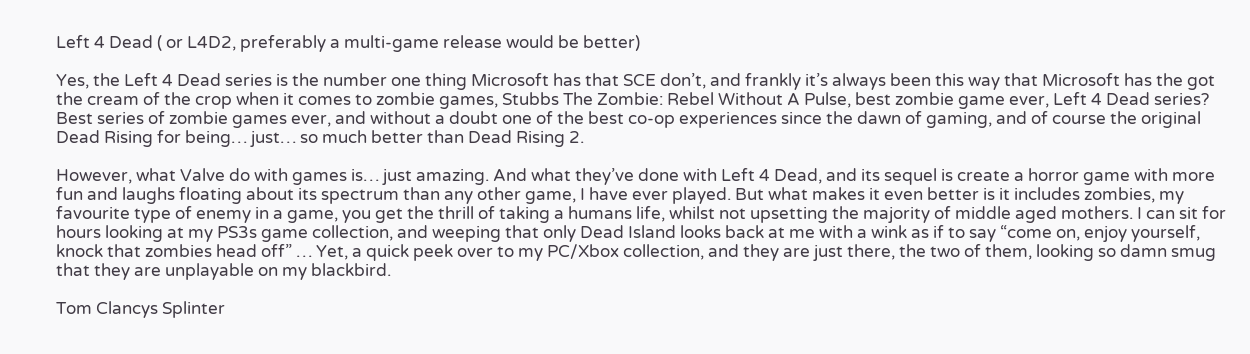Left 4 Dead ( or L4D2, preferably a multi-game release would be better)

Yes, the Left 4 Dead series is the number one thing Microsoft has that SCE don’t, and frankly it’s always been this way that Microsoft has the got the cream of the crop when it comes to zombie games, Stubbs The Zombie: Rebel Without A Pulse, best zombie game ever, Left 4 Dead series? Best series of zombie games ever, and without a doubt one of the best co-op experiences since the dawn of gaming, and of course the original Dead Rising for being… just… so much better than Dead Rising 2.

However, what Valve do with games is… just amazing. And what they’ve done with Left 4 Dead, and its sequel is create a horror game with more fun and laughs floating about its spectrum than any other game, I have ever played. But what makes it even better is it includes zombies, my favourite type of enemy in a game, you get the thrill of taking a humans life, whilst not upsetting the majority of middle aged mothers. I can sit for hours looking at my PS3s game collection, and weeping that only Dead Island looks back at me with a wink as if to say “come on, enjoy yourself, knock that zombies head off” … Yet, a quick peek over to my PC/Xbox collection, and they are just there, the two of them, looking so damn smug that they are unplayable on my blackbird.

Tom Clancys Splinter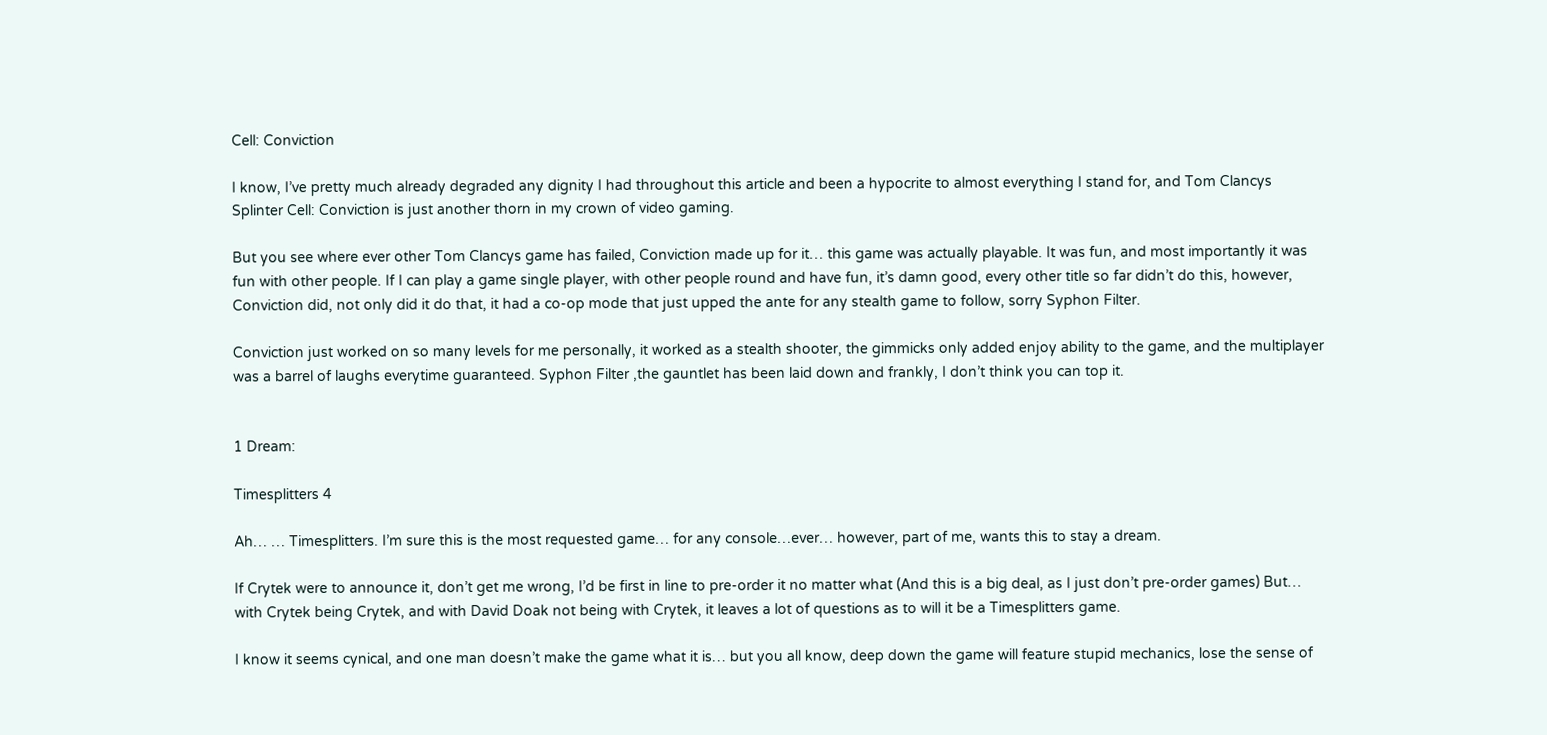Cell: Conviction

I know, I’ve pretty much already degraded any dignity I had throughout this article and been a hypocrite to almost everything I stand for, and Tom Clancys Splinter Cell: Conviction is just another thorn in my crown of video gaming.

But you see where ever other Tom Clancys game has failed, Conviction made up for it… this game was actually playable. It was fun, and most importantly it was fun with other people. If I can play a game single player, with other people round and have fun, it’s damn good, every other title so far didn’t do this, however, Conviction did, not only did it do that, it had a co-op mode that just upped the ante for any stealth game to follow, sorry Syphon Filter.

Conviction just worked on so many levels for me personally, it worked as a stealth shooter, the gimmicks only added enjoy ability to the game, and the multiplayer was a barrel of laughs everytime guaranteed. Syphon Filter ,the gauntlet has been laid down and frankly, I don’t think you can top it.


1 Dream:

Timesplitters 4

Ah… … Timesplitters. I’m sure this is the most requested game… for any console…ever… however, part of me, wants this to stay a dream.

If Crytek were to announce it, don’t get me wrong, I’d be first in line to pre-order it no matter what (And this is a big deal, as I just don’t pre-order games) But… with Crytek being Crytek, and with David Doak not being with Crytek, it leaves a lot of questions as to will it be a Timesplitters game.

I know it seems cynical, and one man doesn’t make the game what it is… but you all know, deep down the game will feature stupid mechanics, lose the sense of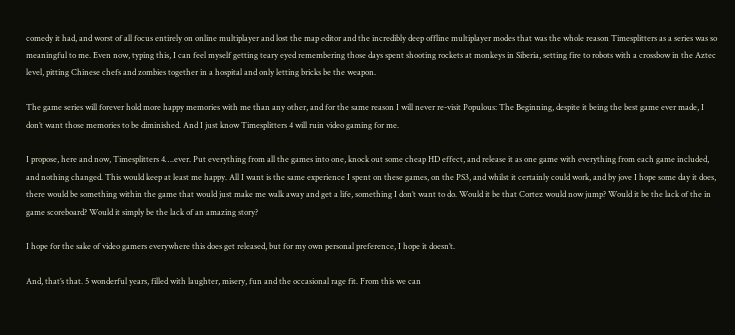comedy it had, and worst of all focus entirely on online multiplayer and lost the map editor and the incredibly deep offline multiplayer modes that was the whole reason Timesplitters as a series was so meaningful to me. Even now, typing this, I can feel myself getting teary eyed remembering those days spent shooting rockets at monkeys in Siberia, setting fire to robots with a crossbow in the Aztec level, pitting Chinese chefs and zombies together in a hospital and only letting bricks be the weapon.

The game series will forever hold more happy memories with me than any other, and for the same reason I will never re-visit Populous: The Beginning, despite it being the best game ever made, I don’t want those memories to be diminished. And I just know Timesplitters 4 will ruin video gaming for me.

I propose, here and now, Timesplitters 4….ever. Put everything from all the games into one, knock out some cheap HD effect, and release it as one game with everything from each game included, and nothing changed. This would keep at least me happy. All I want is the same experience I spent on these games, on the PS3, and whilst it certainly could work, and by jove I hope some day it does, there would be something within the game that would just make me walk away and get a life, something I don’t want to do. Would it be that Cortez would now jump? Would it be the lack of the in game scoreboard? Would it simply be the lack of an amazing story?

I hope for the sake of video gamers everywhere this does get released, but for my own personal preference, I hope it doesn’t.

And, that’s that. 5 wonderful years, filled with laughter, misery, fun and the occasional rage fit. From this we can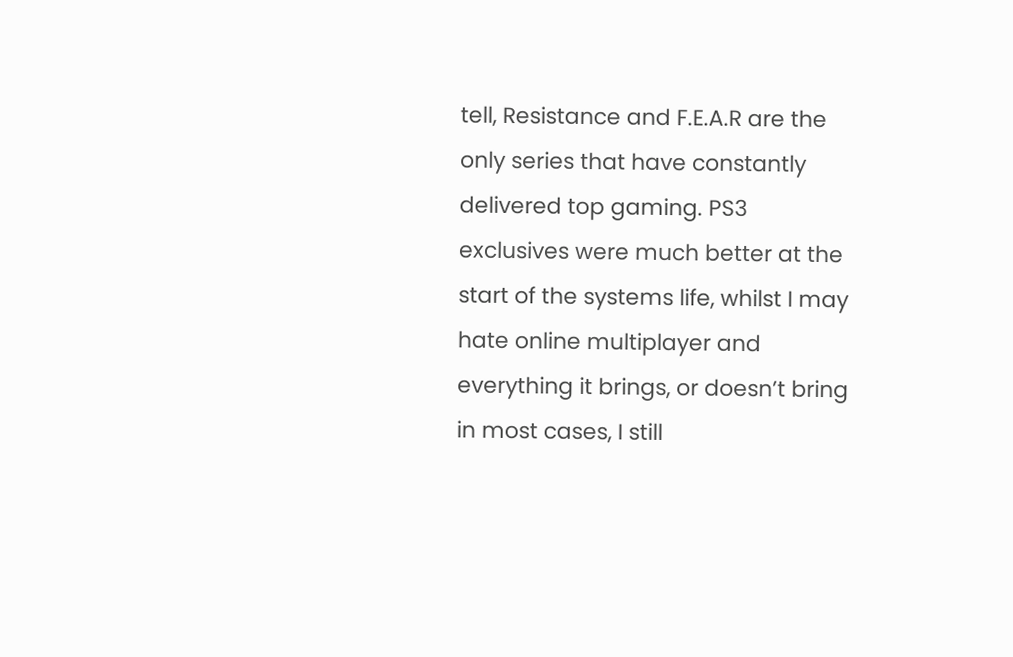tell, Resistance and F.E.A.R are the only series that have constantly delivered top gaming. PS3 exclusives were much better at the start of the systems life, whilst I may hate online multiplayer and everything it brings, or doesn’t bring in most cases, I still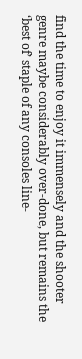find the time to enjoy it immensely and the shooter genre maybe considerably over-done, but remains the ‘best of’ staple of any consoles line-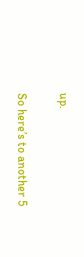up.

So here’s to another 5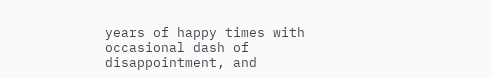years of happy times with occasional dash of disappointment, and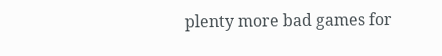plenty more bad games for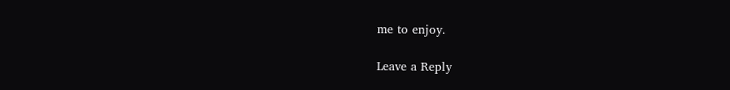me to enjoy.

Leave a Reply